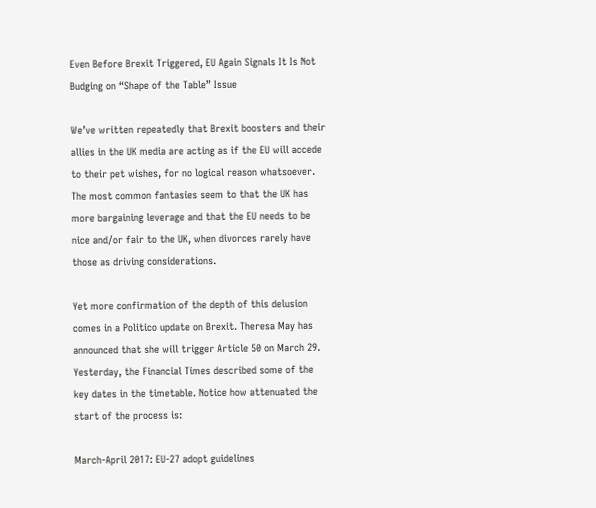Even Before Brexit Triggered, EU Again Signals It Is Not Budging on “Shape of the Table” Issue

We’ve written repeatedly that Brexit boosters and their allies in the UK media are acting as if the EU will accede to their pet wishes, for no logical reason whatsoever. The most common fantasies seem to that the UK has more bargaining leverage and that the EU needs to be nice and/or fair to the UK, when divorces rarely have those as driving considerations.

Yet more confirmation of the depth of this delusion comes in a Politico update on Brexit. Theresa May has announced that she will trigger Article 50 on March 29. Yesterday, the Financial Times described some of the key dates in the timetable. Notice how attenuated the start of the process is:

March-April 2017: EU-27 adopt guidelines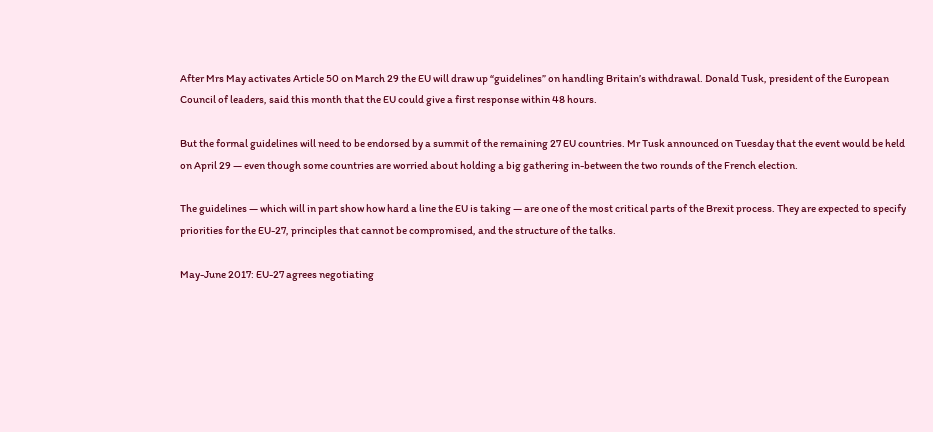After Mrs May activates Article 50 on March 29 the EU will draw up “guidelines” on handling Britain’s withdrawal. Donald Tusk, president of the European Council of leaders, said this month that the EU could give a first response within 48 hours.

But the formal guidelines will need to be endorsed by a summit of the remaining 27 EU countries. Mr Tusk announced on Tuesday that the event would be held on April 29 — even though some countries are worried about holding a big gathering in-between the two rounds of the French election.

The guidelines — which will in part show how hard a line the EU is taking — are one of the most critical parts of the Brexit process. They are expected to specify priorities for the EU-27, principles that cannot be compromised, and the structure of the talks.

May-June 2017: EU-27 agrees negotiating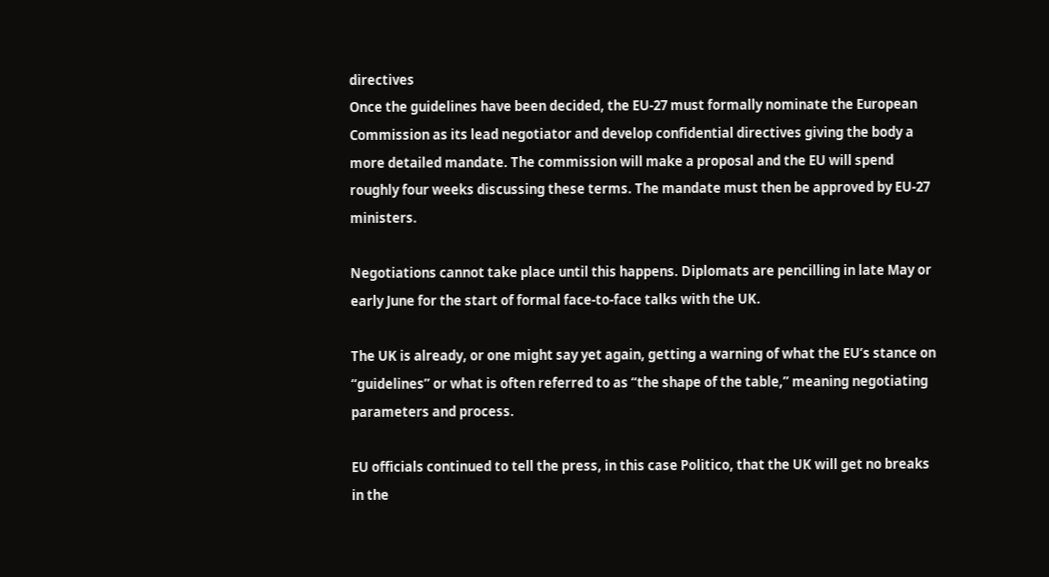directives
Once the guidelines have been decided, the EU-27 must formally nominate the European Commission as its lead negotiator and develop confidential directives giving the body a more detailed mandate. The commission will make a proposal and the EU will spend roughly four weeks discussing these terms. The mandate must then be approved by EU-27 ministers.

Negotiations cannot take place until this happens. Diplomats are pencilling in late May or early June for the start of formal face-to-face talks with the UK.

The UK is already, or one might say yet again, getting a warning of what the EU’s stance on “guidelines” or what is often referred to as “the shape of the table,” meaning negotiating parameters and process.

EU officials continued to tell the press, in this case Politico, that the UK will get no breaks in the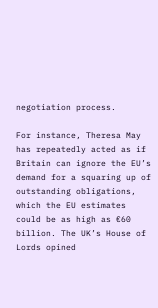negotiation process.

For instance, Theresa May has repeatedly acted as if Britain can ignore the EU’s demand for a squaring up of outstanding obligations, which the EU estimates could be as high as €60 billion. The UK’s House of Lords opined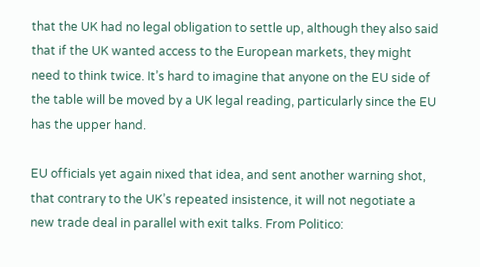that the UK had no legal obligation to settle up, although they also said that if the UK wanted access to the European markets, they might need to think twice. It’s hard to imagine that anyone on the EU side of the table will be moved by a UK legal reading, particularly since the EU has the upper hand.

EU officials yet again nixed that idea, and sent another warning shot, that contrary to the UK’s repeated insistence, it will not negotiate a new trade deal in parallel with exit talks. From Politico: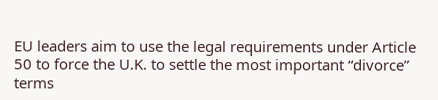EU leaders aim to use the legal requirements under Article 50 to force the U.K. to settle the most important “divorce” terms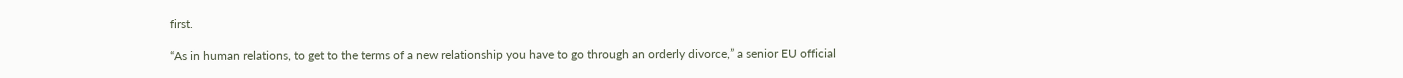first.

“As in human relations, to get to the terms of a new relationship you have to go through an orderly divorce,” a senior EU official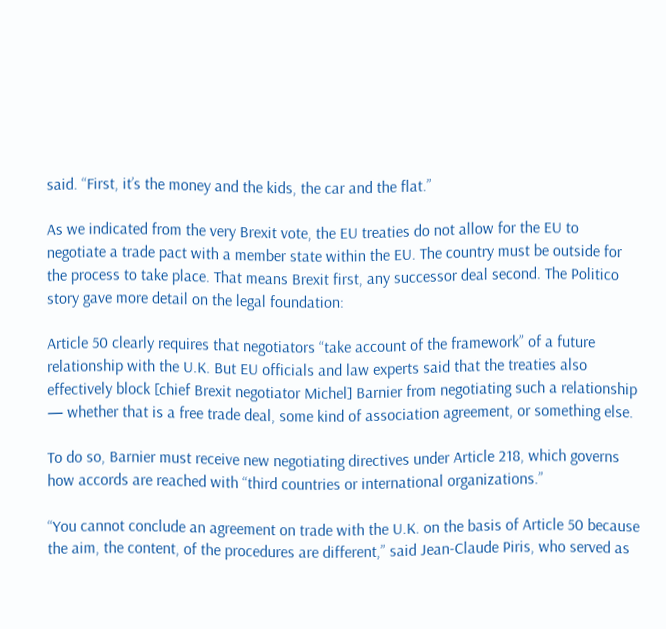said. “First, it’s the money and the kids, the car and the flat.”

As we indicated from the very Brexit vote, the EU treaties do not allow for the EU to negotiate a trade pact with a member state within the EU. The country must be outside for the process to take place. That means Brexit first, any successor deal second. The Politico story gave more detail on the legal foundation:

Article 50 clearly requires that negotiators “take account of the framework” of a future relationship with the U.K. But EU officials and law experts said that the treaties also effectively block [chief Brexit negotiator Michel] Barnier from negotiating such a relationship — whether that is a free trade deal, some kind of association agreement, or something else.

To do so, Barnier must receive new negotiating directives under Article 218, which governs how accords are reached with “third countries or international organizations.”

“You cannot conclude an agreement on trade with the U.K. on the basis of Article 50 because the aim, the content, of the procedures are different,” said Jean-Claude Piris, who served as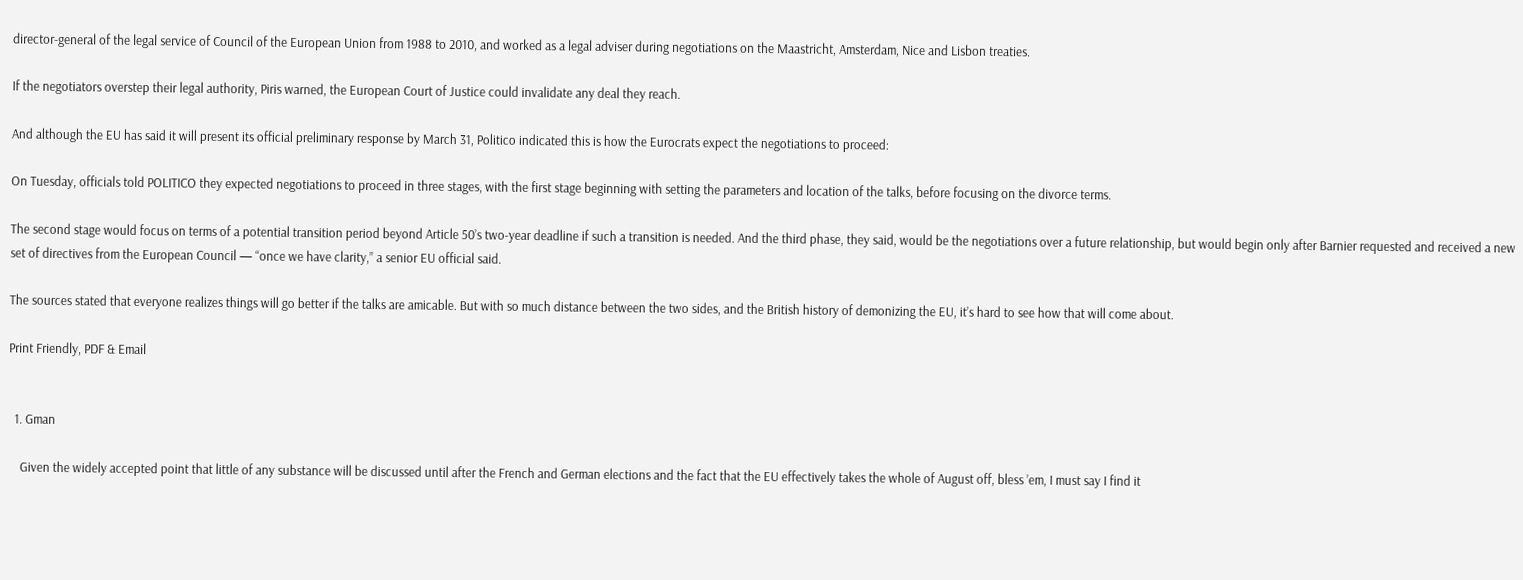director-general of the legal service of Council of the European Union from 1988 to 2010, and worked as a legal adviser during negotiations on the Maastricht, Amsterdam, Nice and Lisbon treaties.

If the negotiators overstep their legal authority, Piris warned, the European Court of Justice could invalidate any deal they reach.

And although the EU has said it will present its official preliminary response by March 31, Politico indicated this is how the Eurocrats expect the negotiations to proceed:

On Tuesday, officials told POLITICO they expected negotiations to proceed in three stages, with the first stage beginning with setting the parameters and location of the talks, before focusing on the divorce terms.

The second stage would focus on terms of a potential transition period beyond Article 50’s two-year deadline if such a transition is needed. And the third phase, they said, would be the negotiations over a future relationship, but would begin only after Barnier requested and received a new set of directives from the European Council — “once we have clarity,” a senior EU official said.

The sources stated that everyone realizes things will go better if the talks are amicable. But with so much distance between the two sides, and the British history of demonizing the EU, it’s hard to see how that will come about.

Print Friendly, PDF & Email


  1. Gman

    Given the widely accepted point that little of any substance will be discussed until after the French and German elections and the fact that the EU effectively takes the whole of August off, bless ’em, I must say I find it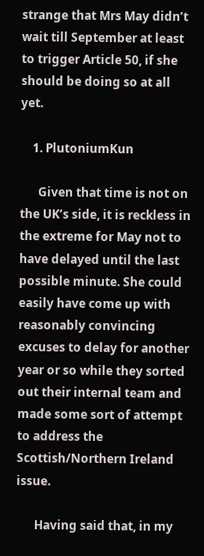strange that Mrs May didn’t wait till September at least to trigger Article 50, if she should be doing so at all yet.

    1. PlutoniumKun

      Given that time is not on the UK’s side, it is reckless in the extreme for May not to have delayed until the last possible minute. She could easily have come up with reasonably convincing excuses to delay for another year or so while they sorted out their internal team and made some sort of attempt to address the Scottish/Northern Ireland issue.

      Having said that, in my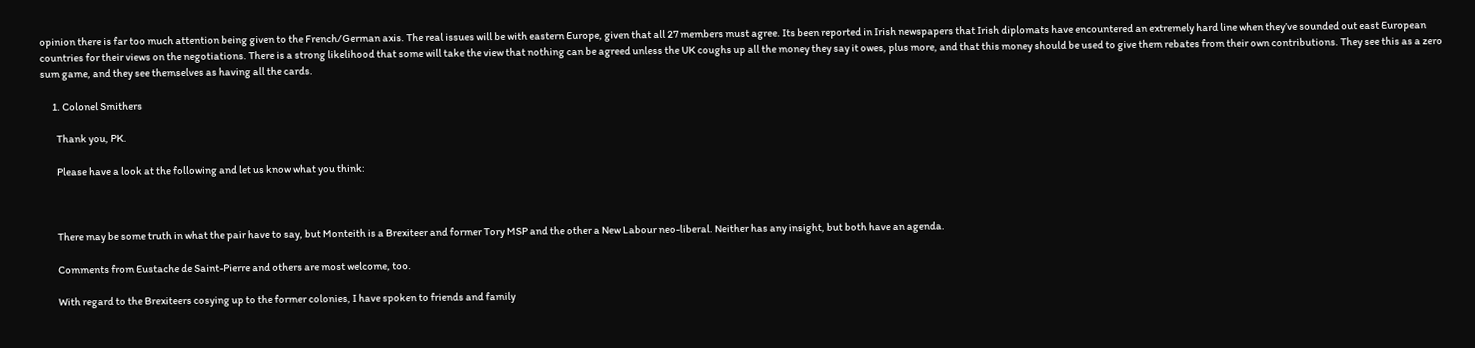opinion there is far too much attention being given to the French/German axis. The real issues will be with eastern Europe, given that all 27 members must agree. Its been reported in Irish newspapers that Irish diplomats have encountered an extremely hard line when they’ve sounded out east European countries for their views on the negotiations. There is a strong likelihood that some will take the view that nothing can be agreed unless the UK coughs up all the money they say it owes, plus more, and that this money should be used to give them rebates from their own contributions. They see this as a zero sum game, and they see themselves as having all the cards.

      1. Colonel Smithers

        Thank you, PK.

        Please have a look at the following and let us know what you think:



        There may be some truth in what the pair have to say, but Monteith is a Brexiteer and former Tory MSP and the other a New Labour neo-liberal. Neither has any insight, but both have an agenda.

        Comments from Eustache de Saint-Pierre and others are most welcome, too.

        With regard to the Brexiteers cosying up to the former colonies, I have spoken to friends and family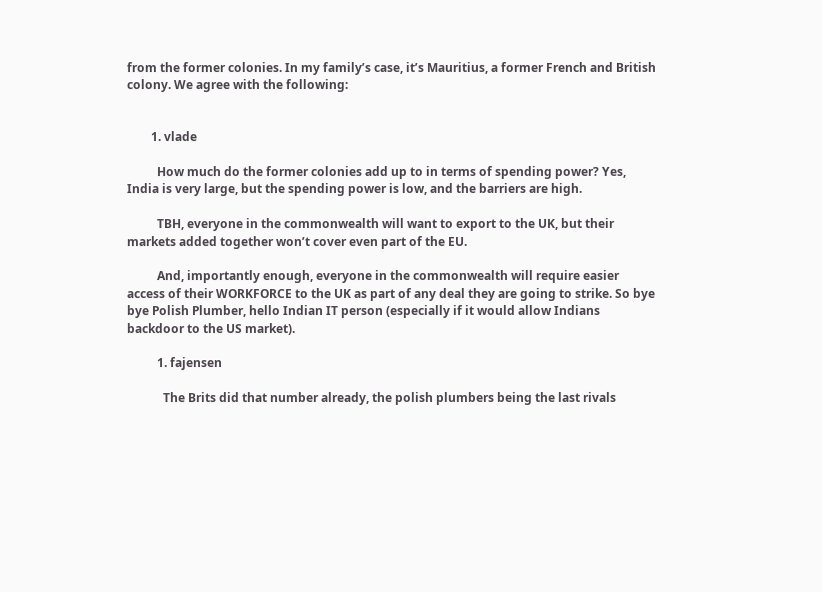from the former colonies. In my family’s case, it’s Mauritius, a former French and British colony. We agree with the following:


        1. vlade

          How much do the former colonies add up to in terms of spending power? Yes, India is very large, but the spending power is low, and the barriers are high.

          TBH, everyone in the commonwealth will want to export to the UK, but their markets added together won’t cover even part of the EU.

          And, importantly enough, everyone in the commonwealth will require easier access of their WORKFORCE to the UK as part of any deal they are going to strike. So bye bye Polish Plumber, hello Indian IT person (especially if it would allow Indians backdoor to the US market).

          1. fajensen

            The Brits did that number already, the polish plumbers being the last rivals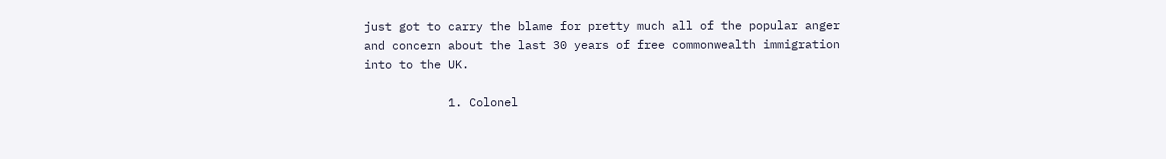just got to carry the blame for pretty much all of the popular anger and concern about the last 30 years of free commonwealth immigration into to the UK.

            1. Colonel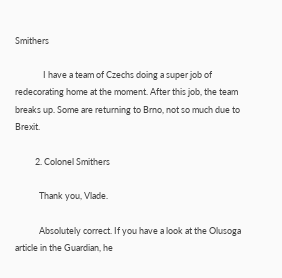Smithers

              I have a team of Czechs doing a super job of redecorating home at the moment. After this job, the team breaks up. Some are returning to Brno, not so much due to Brexit.

          2. Colonel Smithers

            Thank you, Vlade.

            Absolutely correct. If you have a look at the Olusoga article in the Guardian, he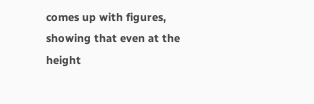comes up with figures, showing that even at the height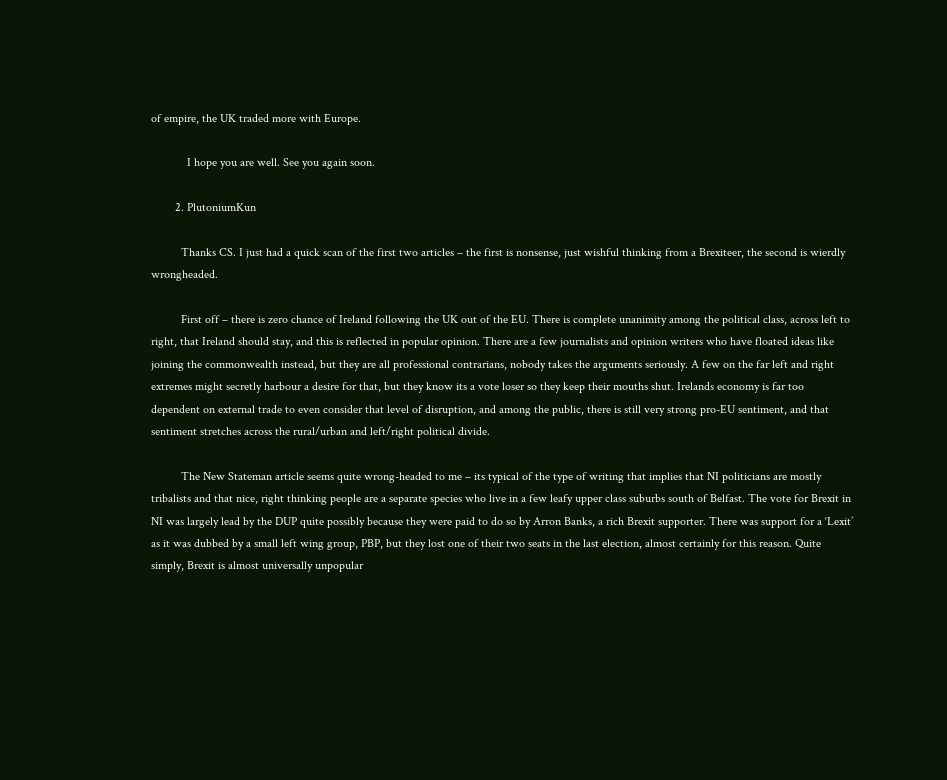of empire, the UK traded more with Europe.

            I hope you are well. See you again soon.

        2. PlutoniumKun

          Thanks CS. I just had a quick scan of the first two articles – the first is nonsense, just wishful thinking from a Brexiteer, the second is wierdly wrongheaded.

          First off – there is zero chance of Ireland following the UK out of the EU. There is complete unanimity among the political class, across left to right, that Ireland should stay, and this is reflected in popular opinion. There are a few journalists and opinion writers who have floated ideas like joining the commonwealth instead, but they are all professional contrarians, nobody takes the arguments seriously. A few on the far left and right extremes might secretly harbour a desire for that, but they know its a vote loser so they keep their mouths shut. Irelands economy is far too dependent on external trade to even consider that level of disruption, and among the public, there is still very strong pro-EU sentiment, and that sentiment stretches across the rural/urban and left/right political divide.

          The New Stateman article seems quite wrong-headed to me – its typical of the type of writing that implies that NI politicians are mostly tribalists and that nice, right thinking people are a separate species who live in a few leafy upper class suburbs south of Belfast. The vote for Brexit in NI was largely lead by the DUP quite possibly because they were paid to do so by Arron Banks, a rich Brexit supporter. There was support for a ‘Lexit’ as it was dubbed by a small left wing group, PBP, but they lost one of their two seats in the last election, almost certainly for this reason. Quite simply, Brexit is almost universally unpopular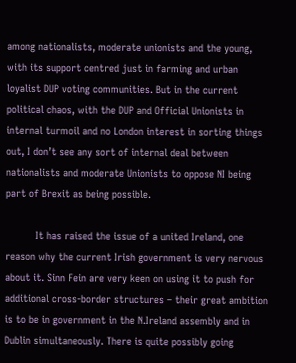among nationalists, moderate unionists and the young, with its support centred just in farming and urban loyalist DUP voting communities. But in the current political chaos, with the DUP and Official Unionists in internal turmoil and no London interest in sorting things out, I don’t see any sort of internal deal between nationalists and moderate Unionists to oppose NI being part of Brexit as being possible.

          It has raised the issue of a united Ireland, one reason why the current Irish government is very nervous about it. Sinn Fein are very keen on using it to push for additional cross-border structures – their great ambition is to be in government in the N.Ireland assembly and in Dublin simultaneously. There is quite possibly going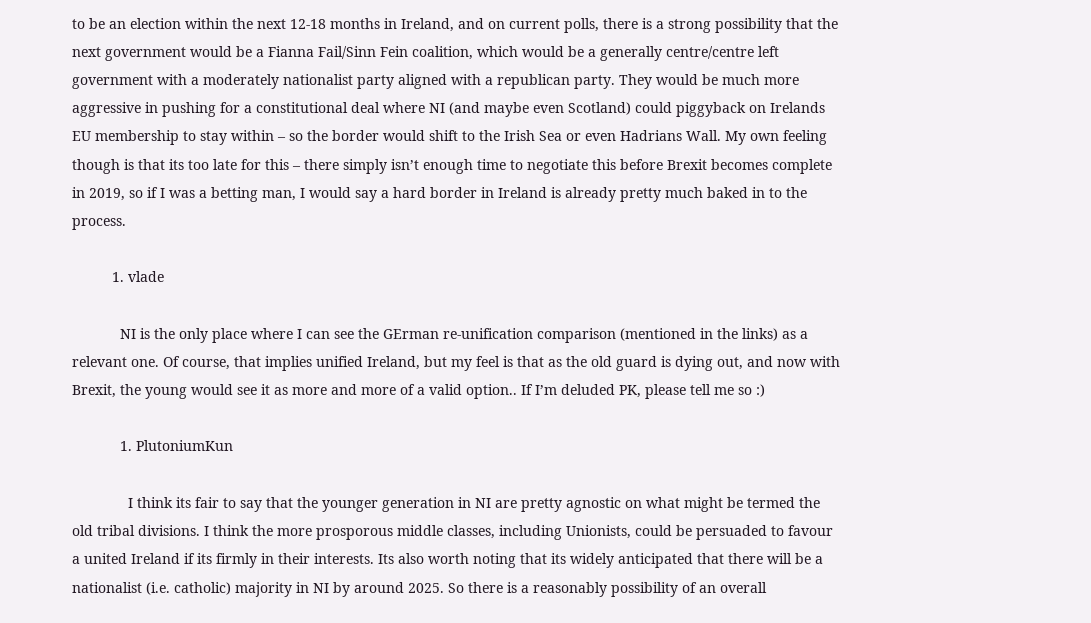to be an election within the next 12-18 months in Ireland, and on current polls, there is a strong possibility that the next government would be a Fianna Fail/Sinn Fein coalition, which would be a generally centre/centre left government with a moderately nationalist party aligned with a republican party. They would be much more aggressive in pushing for a constitutional deal where NI (and maybe even Scotland) could piggyback on Irelands EU membership to stay within – so the border would shift to the Irish Sea or even Hadrians Wall. My own feeling though is that its too late for this – there simply isn’t enough time to negotiate this before Brexit becomes complete in 2019, so if I was a betting man, I would say a hard border in Ireland is already pretty much baked in to the process.

          1. vlade

            NI is the only place where I can see the GErman re-unification comparison (mentioned in the links) as a relevant one. Of course, that implies unified Ireland, but my feel is that as the old guard is dying out, and now with Brexit, the young would see it as more and more of a valid option.. If I’m deluded PK, please tell me so :)

            1. PlutoniumKun

              I think its fair to say that the younger generation in NI are pretty agnostic on what might be termed the old tribal divisions. I think the more prosporous middle classes, including Unionists, could be persuaded to favour a united Ireland if its firmly in their interests. Its also worth noting that its widely anticipated that there will be a nationalist (i.e. catholic) majority in NI by around 2025. So there is a reasonably possibility of an overall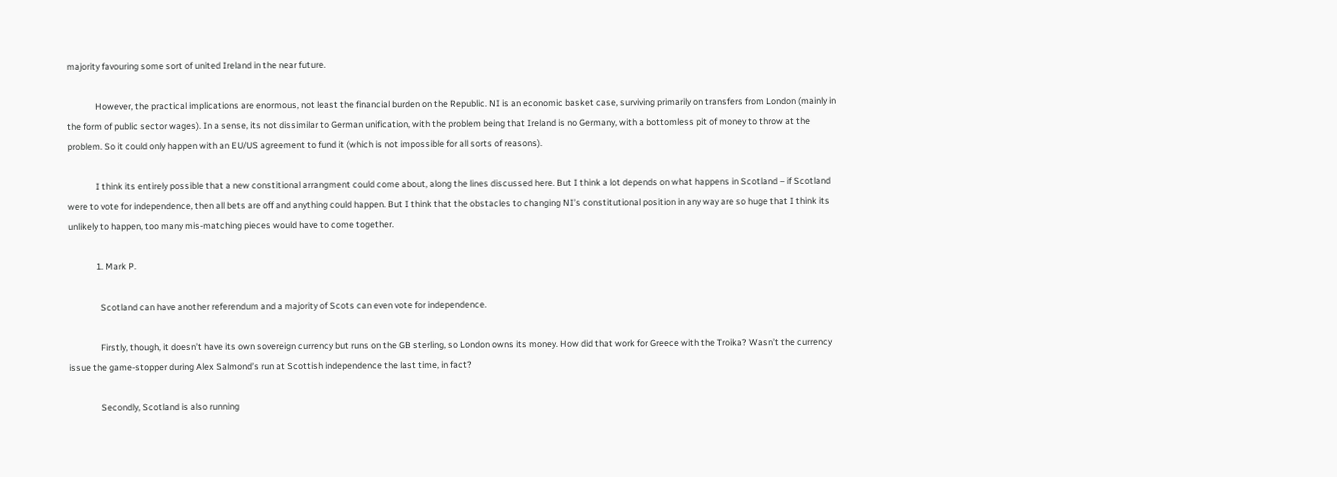majority favouring some sort of united Ireland in the near future.

              However, the practical implications are enormous, not least the financial burden on the Republic. NI is an economic basket case, surviving primarily on transfers from London (mainly in the form of public sector wages). In a sense, its not dissimilar to German unification, with the problem being that Ireland is no Germany, with a bottomless pit of money to throw at the problem. So it could only happen with an EU/US agreement to fund it (which is not impossible for all sorts of reasons).

              I think its entirely possible that a new constitional arrangment could come about, along the lines discussed here. But I think a lot depends on what happens in Scotland – if Scotland were to vote for independence, then all bets are off and anything could happen. But I think that the obstacles to changing NI’s constitutional position in any way are so huge that I think its unlikely to happen, too many mis-matching pieces would have to come together.

              1. Mark P.

                Scotland can have another referendum and a majority of Scots can even vote for independence.

                Firstly, though, it doesn’t have its own sovereign currency but runs on the GB sterling, so London owns its money. How did that work for Greece with the Troika? Wasn’t the currency issue the game-stopper during Alex Salmond’s run at Scottish independence the last time, in fact?

                Secondly, Scotland is also running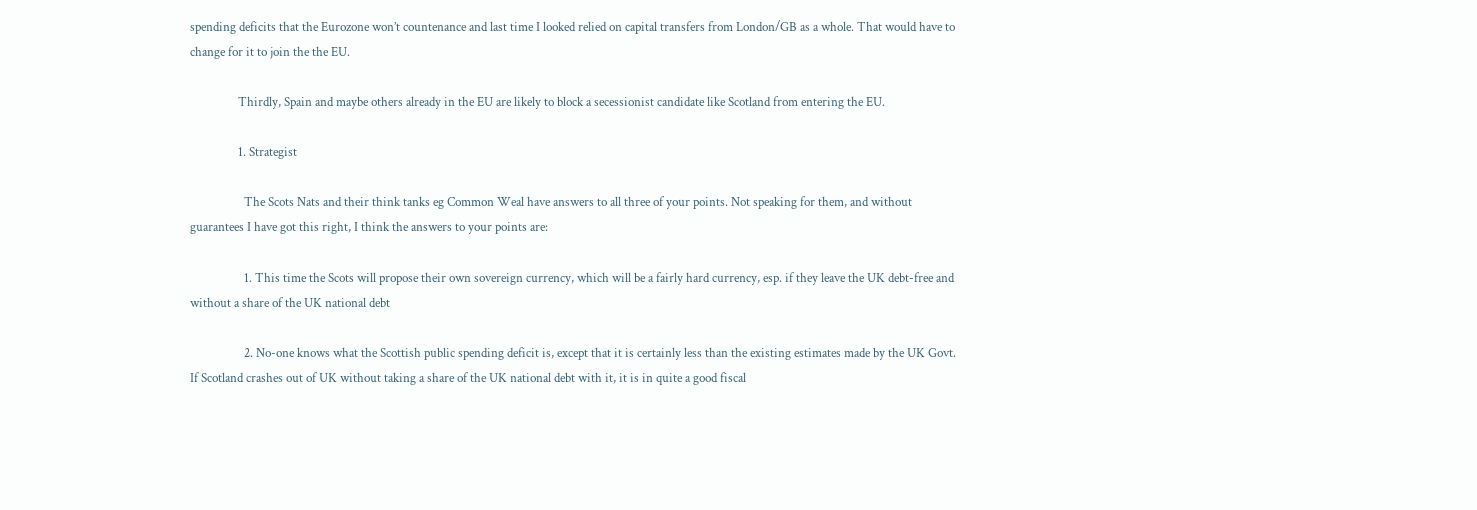spending deficits that the Eurozone won’t countenance and last time I looked relied on capital transfers from London/GB as a whole. That would have to change for it to join the the EU.

                Thirdly, Spain and maybe others already in the EU are likely to block a secessionist candidate like Scotland from entering the EU.

                1. Strategist

                  The Scots Nats and their think tanks eg Common Weal have answers to all three of your points. Not speaking for them, and without guarantees I have got this right, I think the answers to your points are:

                  1. This time the Scots will propose their own sovereign currency, which will be a fairly hard currency, esp. if they leave the UK debt-free and without a share of the UK national debt

                  2. No-one knows what the Scottish public spending deficit is, except that it is certainly less than the existing estimates made by the UK Govt. If Scotland crashes out of UK without taking a share of the UK national debt with it, it is in quite a good fiscal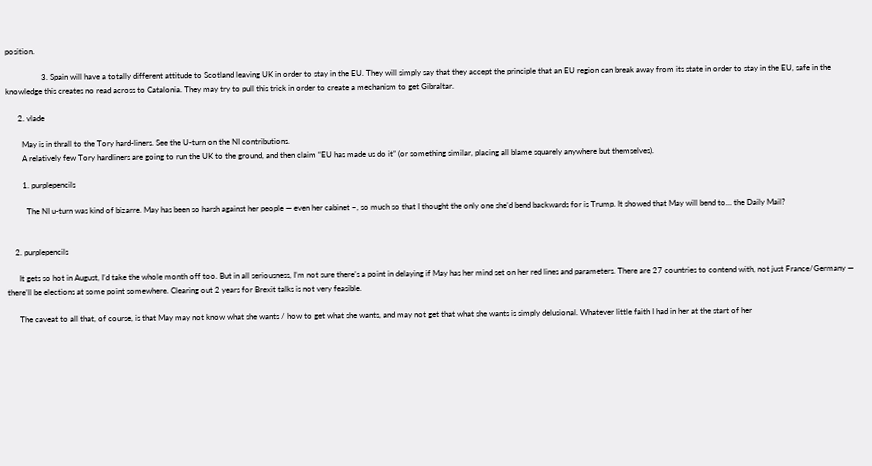position.

                  3. Spain will have a totally different attitude to Scotland leaving UK in order to stay in the EU. They will simply say that they accept the principle that an EU region can break away from its state in order to stay in the EU, safe in the knowledge this creates no read across to Catalonia. They may try to pull this trick in order to create a mechanism to get Gibraltar.

      2. vlade

        May is in thrall to the Tory hard-liners. See the U-turn on the NI contributions.
        A relatively few Tory hardliners are going to run the UK to the ground, and then claim “EU has made us do it” (or something similar, placing all blame squarely anywhere but themselves).

        1. purplepencils

          The NI u-turn was kind of bizarre. May has been so harsh against her people — even her cabinet –, so much so that I thought the only one she’d bend backwards for is Trump. It showed that May will bend to… the Daily Mail?


    2. purplepencils

      It gets so hot in August, I’d take the whole month off too. But in all seriousness, I’m not sure there’s a point in delaying if May has her mind set on her red lines and parameters. There are 27 countries to contend with, not just France/Germany — there’ll be elections at some point somewhere. Clearing out 2 years for Brexit talks is not very feasible.

      The caveat to all that, of course, is that May may not know what she wants / how to get what she wants, and may not get that what she wants is simply delusional. Whatever little faith I had in her at the start of her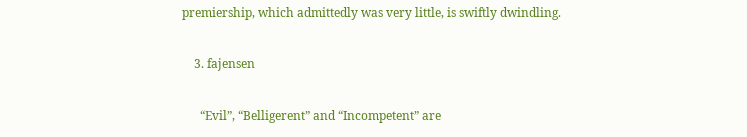premiership, which admittedly was very little, is swiftly dwindling.

    3. fajensen

      “Evil”, “Belligerent” and “Incompetent” are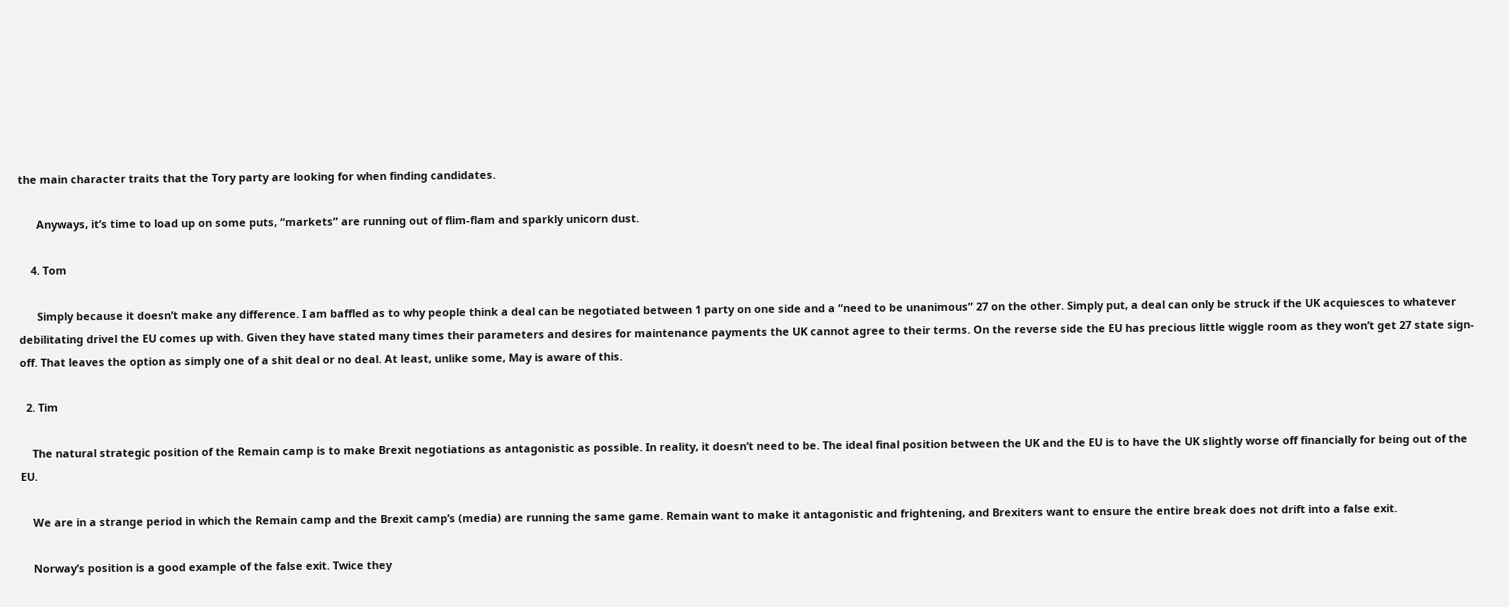the main character traits that the Tory party are looking for when finding candidates.

      Anyways, it’s time to load up on some puts, “markets” are running out of flim-flam and sparkly unicorn dust.

    4. Tom

      Simply because it doesn’t make any difference. I am baffled as to why people think a deal can be negotiated between 1 party on one side and a “need to be unanimous” 27 on the other. Simply put, a deal can only be struck if the UK acquiesces to whatever debilitating drivel the EU comes up with. Given they have stated many times their parameters and desires for maintenance payments the UK cannot agree to their terms. On the reverse side the EU has precious little wiggle room as they won’t get 27 state sign-off. That leaves the option as simply one of a shit deal or no deal. At least, unlike some, May is aware of this.

  2. Tim

    The natural strategic position of the Remain camp is to make Brexit negotiations as antagonistic as possible. In reality, it doesn’t need to be. The ideal final position between the UK and the EU is to have the UK slightly worse off financially for being out of the EU.

    We are in a strange period in which the Remain camp and the Brexit camp’s (media) are running the same game. Remain want to make it antagonistic and frightening, and Brexiters want to ensure the entire break does not drift into a false exit.

    Norway’s position is a good example of the false exit. Twice they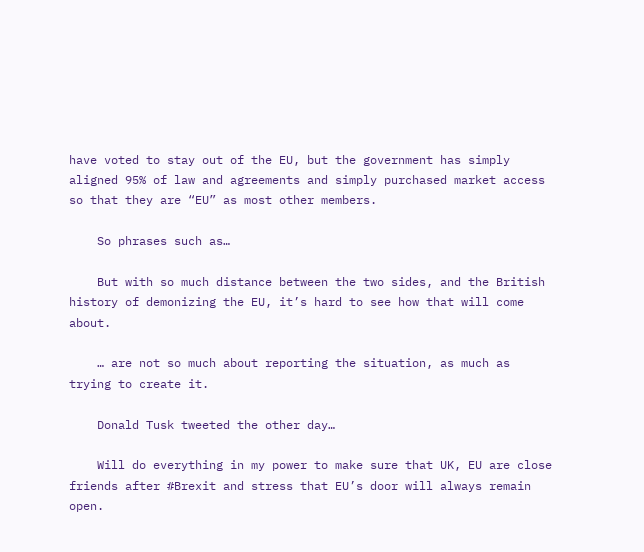have voted to stay out of the EU, but the government has simply aligned 95% of law and agreements and simply purchased market access so that they are “EU” as most other members.

    So phrases such as…

    But with so much distance between the two sides, and the British history of demonizing the EU, it’s hard to see how that will come about.

    … are not so much about reporting the situation, as much as trying to create it.

    Donald Tusk tweeted the other day…

    Will do everything in my power to make sure that UK, EU are close friends after #Brexit and stress that EU’s door will always remain open.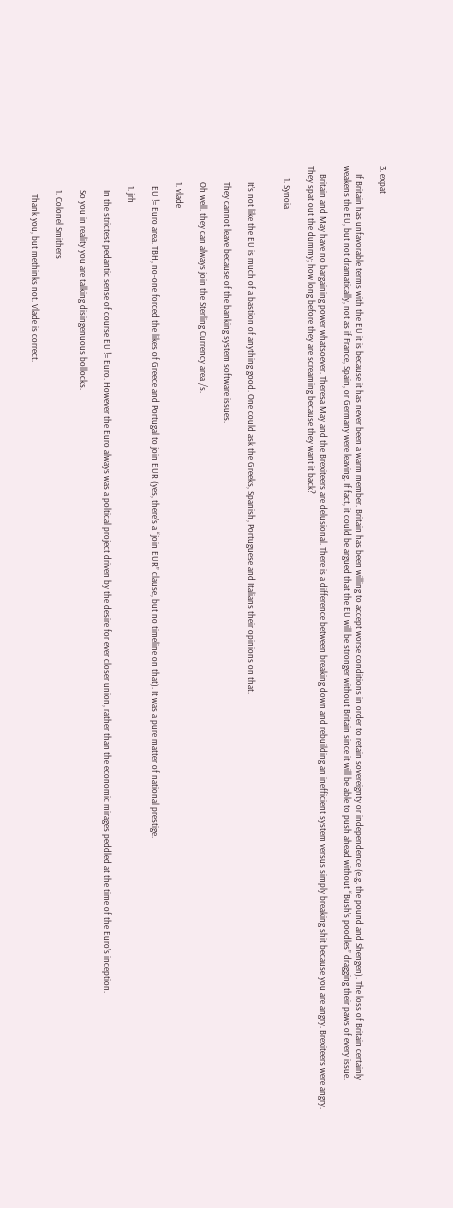3. expat

    If Britain has unfavorable terms with the EU it is because it has never been a warm member. Britain has been willing to accept worse conditions in order to retain sovereignty or independence (e.g. the pound and Shengen). The loss of Britain certainly weakens the EU, but not dramatically, not as if France, Spain, or Germany were leaving. If fact, it could be argued that the EU will be stronger without Britain since it will be able to push ahead without “Bush’s poodles” dragging their paws of every issue.

    Britain and May have no bargaining power whatsoever. Theresa May and the Brexiteers are delusional. There is a difference between breaking down and rebuilding an inefficient system versus simply breaking shit because you are angry. Brexiteers were angry. They spat out the dummy; how long before they are screaming because they want it back?

      1. Synoia


        It’s not like the EU is much of a bastion of anything good. One could ask the Greeks, Spanish, Portuguese and Italians their opinions on that.

        They cannot leave because of the banking system software issues.

        Oh well. they can always join the Sterling Currency area /s.

        1. vlade

          EU != Euro area. TBH, no-one forced the likes of Greece and Portugal to join EUR (yes, there’s a “join EUR” clause, but no timeline on that). It was a pure matter of national prestige.

          1. jrh

            In the strictest pedantic sense of course EU != Euro. However the Euro always was a poltical project driven by the desire for ever closer union, rather than the economic mirages peddled at the time of the Euro’s inception.

            So you in reality you are talking disingenuous bollocks.

            1. Colonel Smithers

              Thank you, but methinks not. Vlade is correct.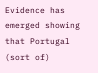Evidence has emerged showing that Portugal (sort of)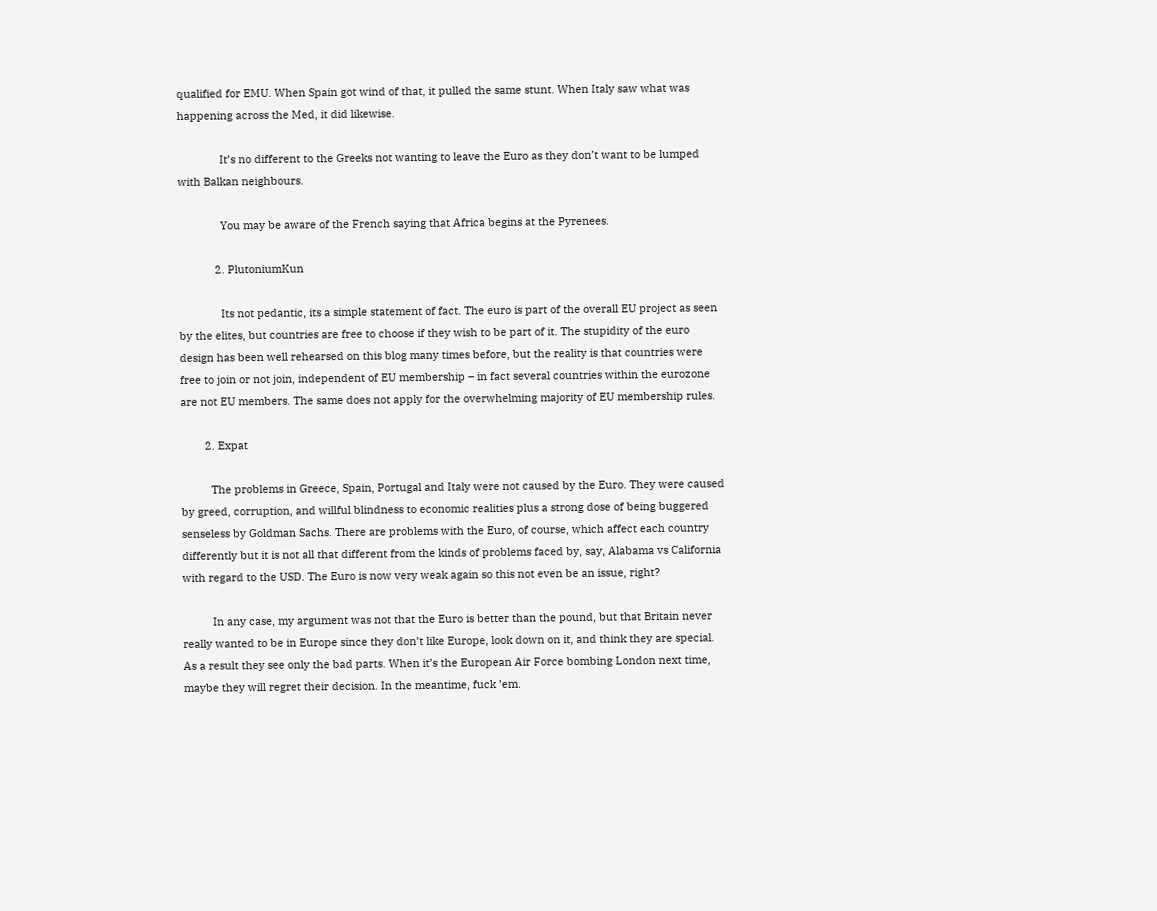qualified for EMU. When Spain got wind of that, it pulled the same stunt. When Italy saw what was happening across the Med, it did likewise.

              It’s no different to the Greeks not wanting to leave the Euro as they don’t want to be lumped with Balkan neighbours.

              You may be aware of the French saying that Africa begins at the Pyrenees.

            2. PlutoniumKun

              Its not pedantic, its a simple statement of fact. The euro is part of the overall EU project as seen by the elites, but countries are free to choose if they wish to be part of it. The stupidity of the euro design has been well rehearsed on this blog many times before, but the reality is that countries were free to join or not join, independent of EU membership – in fact several countries within the eurozone are not EU members. The same does not apply for the overwhelming majority of EU membership rules.

        2. Expat

          The problems in Greece, Spain, Portugal and Italy were not caused by the Euro. They were caused by greed, corruption, and willful blindness to economic realities plus a strong dose of being buggered senseless by Goldman Sachs. There are problems with the Euro, of course, which affect each country differently but it is not all that different from the kinds of problems faced by, say, Alabama vs California with regard to the USD. The Euro is now very weak again so this not even be an issue, right?

          In any case, my argument was not that the Euro is better than the pound, but that Britain never really wanted to be in Europe since they don’t like Europe, look down on it, and think they are special. As a result they see only the bad parts. When it’s the European Air Force bombing London next time, maybe they will regret their decision. In the meantime, fuck ’em.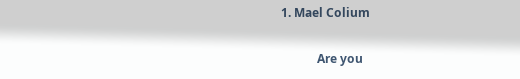1. Mael Colium

            Are you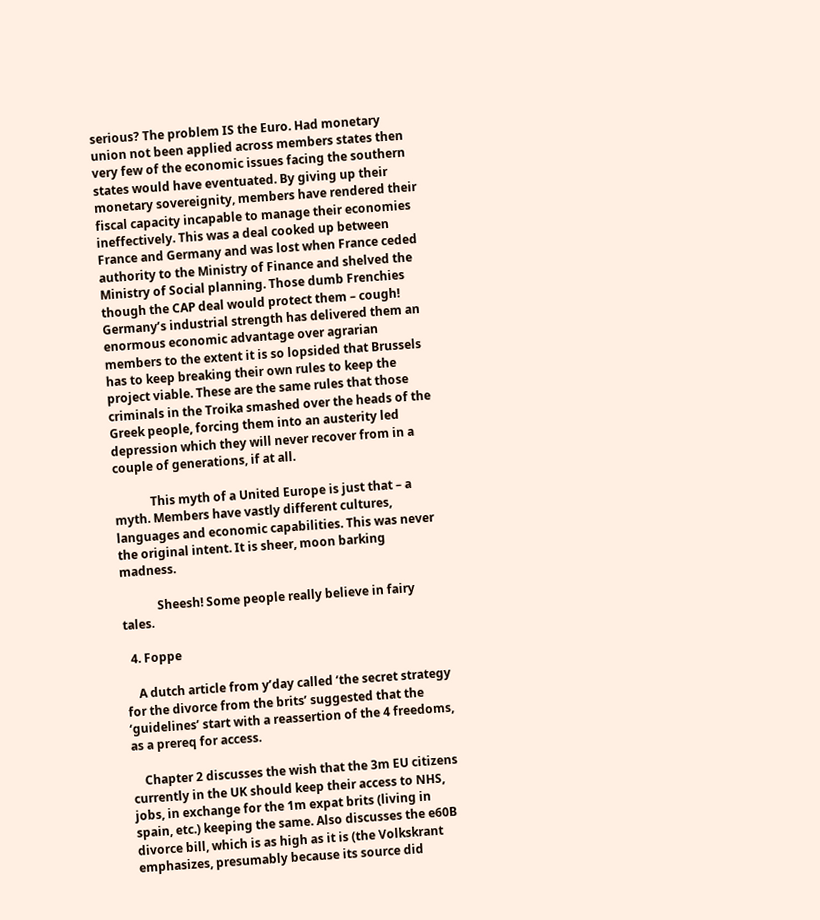serious? The problem IS the Euro. Had monetary union not been applied across members states then very few of the economic issues facing the southern states would have eventuated. By giving up their monetary sovereignity, members have rendered their fiscal capacity incapable to manage their economies ineffectively. This was a deal cooked up between France and Germany and was lost when France ceded authority to the Ministry of Finance and shelved the Ministry of Social planning. Those dumb Frenchies though the CAP deal would protect them – cough! Germany’s industrial strength has delivered them an enormous economic advantage over agrarian members to the extent it is so lopsided that Brussels has to keep breaking their own rules to keep the project viable. These are the same rules that those criminals in the Troika smashed over the heads of the Greek people, forcing them into an austerity led depression which they will never recover from in a couple of generations, if at all.

            This myth of a United Europe is just that – a myth. Members have vastly different cultures, languages and economic capabilities. This was never the original intent. It is sheer, moon barking madness.

            Sheesh! Some people really believe in fairy tales.

  4. Foppe

    A dutch article from y’day called ‘the secret strategy for the divorce from the brits’ suggested that the ‘guidelines’ start with a reassertion of the 4 freedoms, as a prereq for access.

    Chapter 2 discusses the wish that the 3m EU citizens currently in the UK should keep their access to NHS, jobs, in exchange for the 1m expat brits (living in spain, etc.) keeping the same. Also discusses the e60B divorce bill, which is as high as it is (the Volkskrant emphasizes, presumably because its source did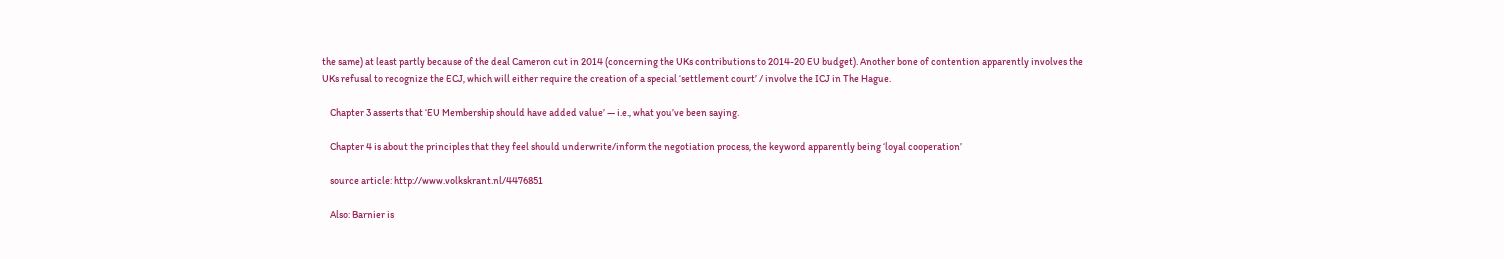the same) at least partly because of the deal Cameron cut in 2014 (concerning the UKs contributions to 2014-20 EU budget). Another bone of contention apparently involves the UKs refusal to recognize the ECJ, which will either require the creation of a special ‘settlement court’ / involve the ICJ in The Hague.

    Chapter 3 asserts that ‘EU Membership should have added value’ — i.e., what you’ve been saying.

    Chapter 4 is about the principles that they feel should underwrite/inform the negotiation process, the keyword apparently being ‘loyal cooperation’

    source article: http://www.volkskrant.nl/4476851

    Also: Barnier is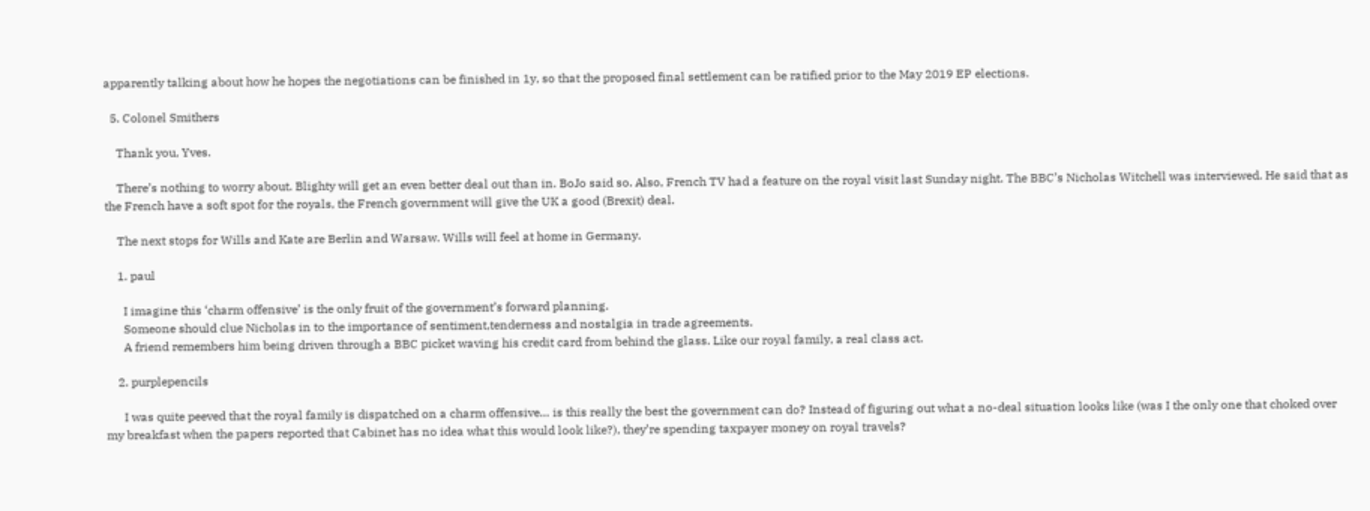apparently talking about how he hopes the negotiations can be finished in 1y, so that the proposed final settlement can be ratified prior to the May 2019 EP elections.

  5. Colonel Smithers

    Thank you, Yves.

    There’s nothing to worry about. Blighty will get an even better deal out than in. BoJo said so. Also, French TV had a feature on the royal visit last Sunday night. The BBC’s Nicholas Witchell was interviewed. He said that as the French have a soft spot for the royals, the French government will give the UK a good (Brexit) deal.

    The next stops for Wills and Kate are Berlin and Warsaw. Wills will feel at home in Germany.

    1. paul

      I imagine this ‘charm offensive’ is the only fruit of the government’s forward planning.
      Someone should clue Nicholas in to the importance of sentiment,tenderness and nostalgia in trade agreements.
      A friend remembers him being driven through a BBC picket waving his credit card from behind the glass. Like our royal family, a real class act.

    2. purplepencils

      I was quite peeved that the royal family is dispatched on a charm offensive… is this really the best the government can do? Instead of figuring out what a no-deal situation looks like (was I the only one that choked over my breakfast when the papers reported that Cabinet has no idea what this would look like?), they’re spending taxpayer money on royal travels?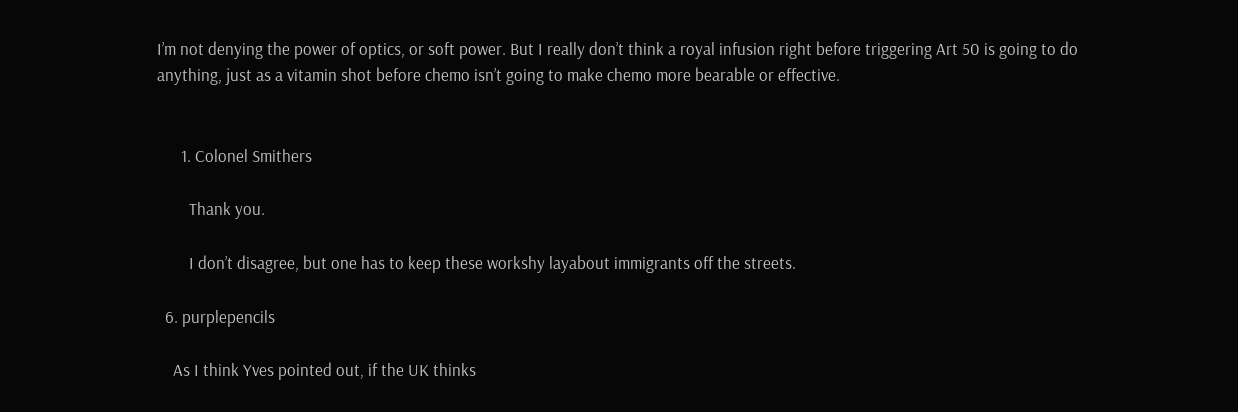I’m not denying the power of optics, or soft power. But I really don’t think a royal infusion right before triggering Art 50 is going to do anything, just as a vitamin shot before chemo isn’t going to make chemo more bearable or effective.


      1. Colonel Smithers

        Thank you.

        I don’t disagree, but one has to keep these workshy layabout immigrants off the streets.

  6. purplepencils

    As I think Yves pointed out, if the UK thinks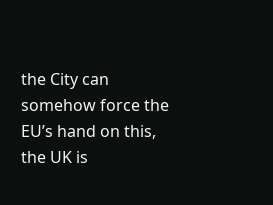the City can somehow force the EU’s hand on this, the UK is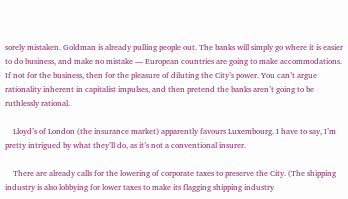sorely mistaken. Goldman is already pulling people out. The banks will simply go where it is easier to do business, and make no mistake — European countries are going to make accommodations. If not for the business, then for the pleasure of diluting the City’s power. You can’t argue rationality inherent in capitalist impulses, and then pretend the banks aren’t going to be ruthlessly rational.

    Lloyd’s of London (the insurance market) apparently favours Luxembourg. I have to say, I’m pretty intrigued by what they’ll do, as it’s not a conventional insurer.

    There are already calls for the lowering of corporate taxes to preserve the City. (The shipping industry is also lobbying for lower taxes to make its flagging shipping industry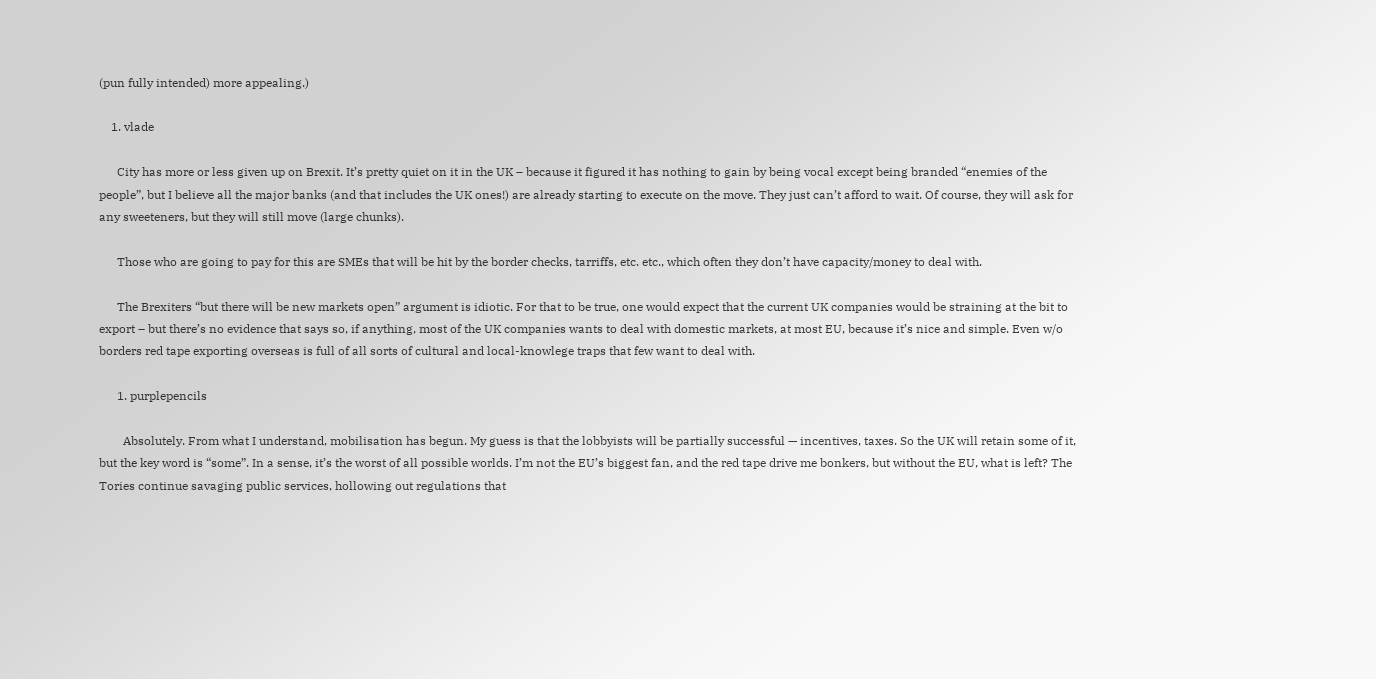(pun fully intended) more appealing.)

    1. vlade

      City has more or less given up on Brexit. It’s pretty quiet on it in the UK – because it figured it has nothing to gain by being vocal except being branded “enemies of the people”, but I believe all the major banks (and that includes the UK ones!) are already starting to execute on the move. They just can’t afford to wait. Of course, they will ask for any sweeteners, but they will still move (large chunks).

      Those who are going to pay for this are SMEs that will be hit by the border checks, tarriffs, etc. etc., which often they don’t have capacity/money to deal with.

      The Brexiters “but there will be new markets open” argument is idiotic. For that to be true, one would expect that the current UK companies would be straining at the bit to export – but there’s no evidence that says so, if anything, most of the UK companies wants to deal with domestic markets, at most EU, because it’s nice and simple. Even w/o borders red tape exporting overseas is full of all sorts of cultural and local-knowlege traps that few want to deal with.

      1. purplepencils

        Absolutely. From what I understand, mobilisation has begun. My guess is that the lobbyists will be partially successful — incentives, taxes. So the UK will retain some of it, but the key word is “some”. In a sense, it’s the worst of all possible worlds. I’m not the EU’s biggest fan, and the red tape drive me bonkers, but without the EU, what is left? The Tories continue savaging public services, hollowing out regulations that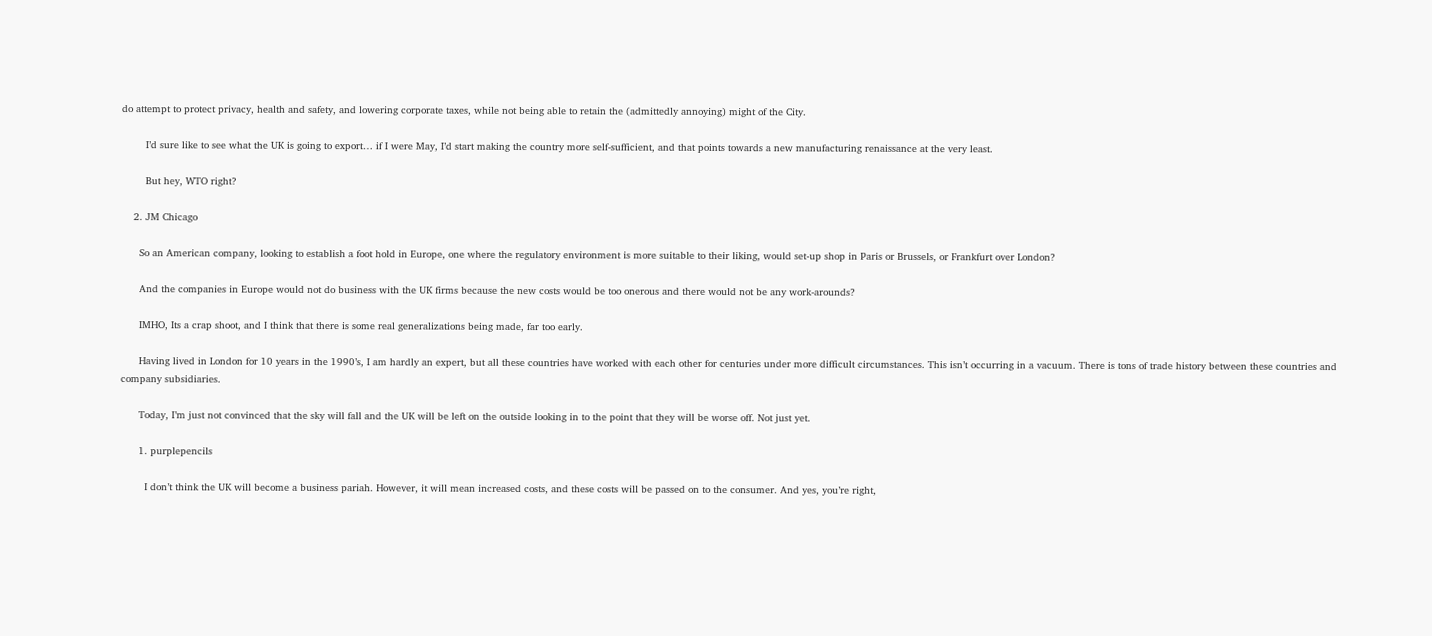do attempt to protect privacy, health and safety, and lowering corporate taxes, while not being able to retain the (admittedly annoying) might of the City.

        I’d sure like to see what the UK is going to export… if I were May, I’d start making the country more self-sufficient, and that points towards a new manufacturing renaissance at the very least.

        But hey, WTO right?

    2. JM Chicago

      So an American company, looking to establish a foot hold in Europe, one where the regulatory environment is more suitable to their liking, would set-up shop in Paris or Brussels, or Frankfurt over London?

      And the companies in Europe would not do business with the UK firms because the new costs would be too onerous and there would not be any work-arounds?

      IMHO, Its a crap shoot, and I think that there is some real generalizations being made, far too early.

      Having lived in London for 10 years in the 1990’s, I am hardly an expert, but all these countries have worked with each other for centuries under more difficult circumstances. This isn’t occurring in a vacuum. There is tons of trade history between these countries and company subsidiaries.

      Today, I’m just not convinced that the sky will fall and the UK will be left on the outside looking in to the point that they will be worse off. Not just yet.

      1. purplepencils

        I don’t think the UK will become a business pariah. However, it will mean increased costs, and these costs will be passed on to the consumer. And yes, you’re right,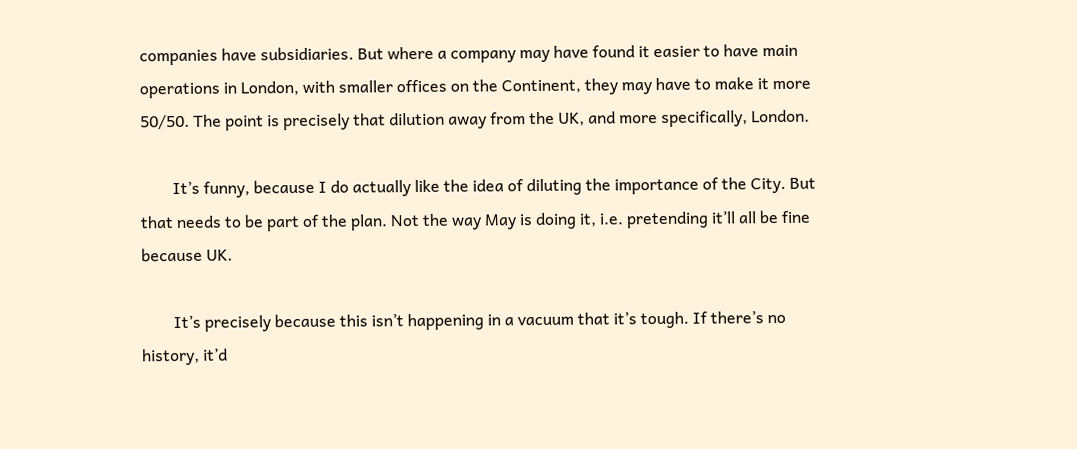companies have subsidiaries. But where a company may have found it easier to have main operations in London, with smaller offices on the Continent, they may have to make it more 50/50. The point is precisely that dilution away from the UK, and more specifically, London.

        It’s funny, because I do actually like the idea of diluting the importance of the City. But that needs to be part of the plan. Not the way May is doing it, i.e. pretending it’ll all be fine because UK.

        It’s precisely because this isn’t happening in a vacuum that it’s tough. If there’s no history, it’d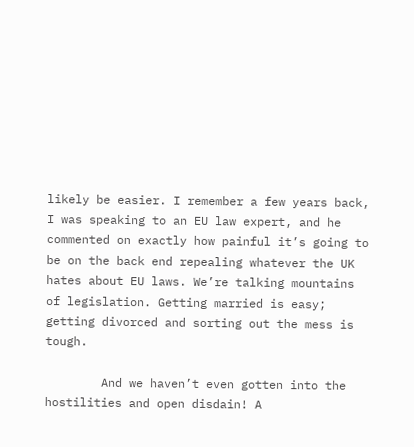likely be easier. I remember a few years back, I was speaking to an EU law expert, and he commented on exactly how painful it’s going to be on the back end repealing whatever the UK hates about EU laws. We’re talking mountains of legislation. Getting married is easy; getting divorced and sorting out the mess is tough.

        And we haven’t even gotten into the hostilities and open disdain! A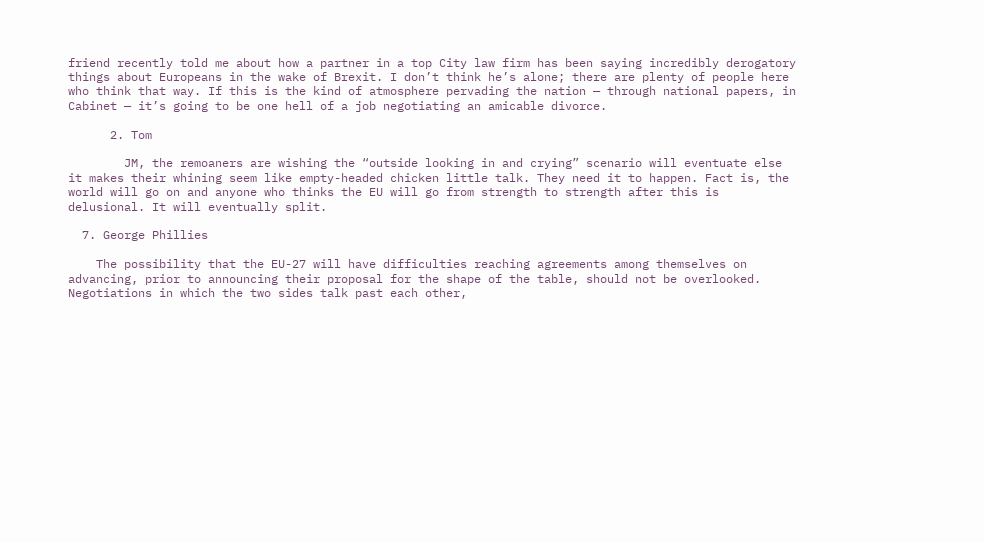friend recently told me about how a partner in a top City law firm has been saying incredibly derogatory things about Europeans in the wake of Brexit. I don’t think he’s alone; there are plenty of people here who think that way. If this is the kind of atmosphere pervading the nation — through national papers, in Cabinet — it’s going to be one hell of a job negotiating an amicable divorce.

      2. Tom

        JM, the remoaners are wishing the “outside looking in and crying” scenario will eventuate else it makes their whining seem like empty-headed chicken little talk. They need it to happen. Fact is, the world will go on and anyone who thinks the EU will go from strength to strength after this is delusional. It will eventually split.

  7. George Phillies

    The possibility that the EU-27 will have difficulties reaching agreements among themselves on advancing, prior to announcing their proposal for the shape of the table, should not be overlooked. Negotiations in which the two sides talk past each other,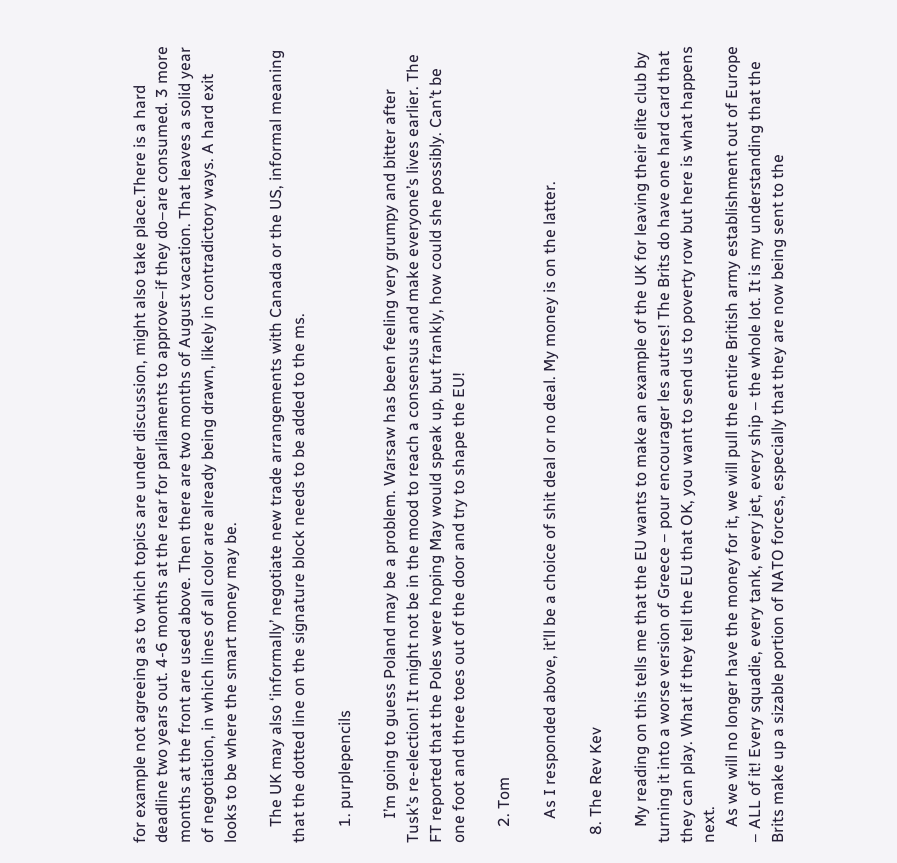for example not agreeing as to which topics are under discussion, might also take place.There is a hard deadline two years out. 4-6 months at the rear for parliaments to approve–if they do–are consumed. 3 more months at the front are used above. Then there are two months of August vacation. That leaves a solid year of negotiation, in which lines of all color are already being drawn, likely in contradictory ways. A hard exit looks to be where the smart money may be.

    The UK may also ‘informally’ negotiate new trade arrangements with Canada or the US, informal meaning that the dotted line on the signature block needs to be added to the ms.

    1. purplepencils

      I’m going to guess Poland may be a problem. Warsaw has been feeling very grumpy and bitter after Tusk’s re-election! It might not be in the mood to reach a consensus and make everyone’s lives earlier. The FT reported that the Poles were hoping May would speak up, but frankly, how could she possibly. Can’t be one foot and three toes out of the door and try to shape the EU!

    2. Tom

      As I responded above, it’ll be a choice of shit deal or no deal. My money is on the latter.

  8. The Rev Kev

    My reading on this tells me that the EU wants to make an example of the UK for leaving their elite club by turning it into a worse version of Greece – pour encourager les autres! The Brits do have one hard card that they can play. What if they tell the EU that OK, you want to send us to poverty row but here is what happens next.
    As we will no longer have the money for it, we will pull the entire British army establishment out of Europe – ALL of it! Every squadie, every tank, every jet, every ship – the whole lot. It is my understanding that the Brits make up a sizable portion of NATO forces, especially that they are now being sent to the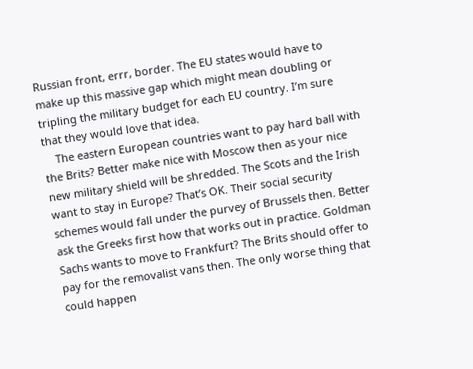Russian front, errr, border. The EU states would have to make up this massive gap which might mean doubling or tripling the military budget for each EU country. I’m sure that they would love that idea.
    The eastern European countries want to pay hard ball with the Brits? Better make nice with Moscow then as your nice new military shield will be shredded. The Scots and the Irish want to stay in Europe? That’s OK. Their social security schemes would fall under the purvey of Brussels then. Better ask the Greeks first how that works out in practice. Goldman Sachs wants to move to Frankfurt? The Brits should offer to pay for the removalist vans then. The only worse thing that could happen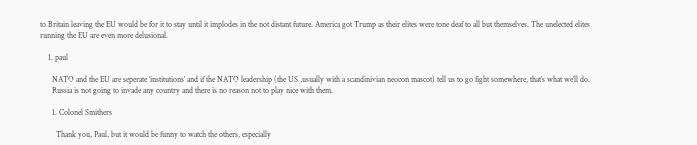to Britain leaving the EU would be for it to stay until it implodes in the not distant future. America got Trump as their elites were tone deaf to all but themselves. The unelected elites running the EU are even more delusional.

    1. paul

      NATO and the EU are seperate ‘institutions’ and if the NATO leadership (the US ,usually with a scandinivian neocon mascot) tell us to go fight somewhere, that’s what we’ll do.
      Russia is not going to invade any country and there is no reason not to play nice with them.

      1. Colonel Smithers

        Thank you, Paul, but it would be funny to watch the others, especially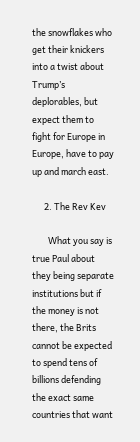the snowflakes who get their knickers into a twist about Trump’s deplorables, but expect them to fight for Europe in Europe, have to pay up and march east.

      2. The Rev Kev

        What you say is true Paul about they being separate institutions but if the money is not there, the Brits cannot be expected to spend tens of billions defending the exact same countries that want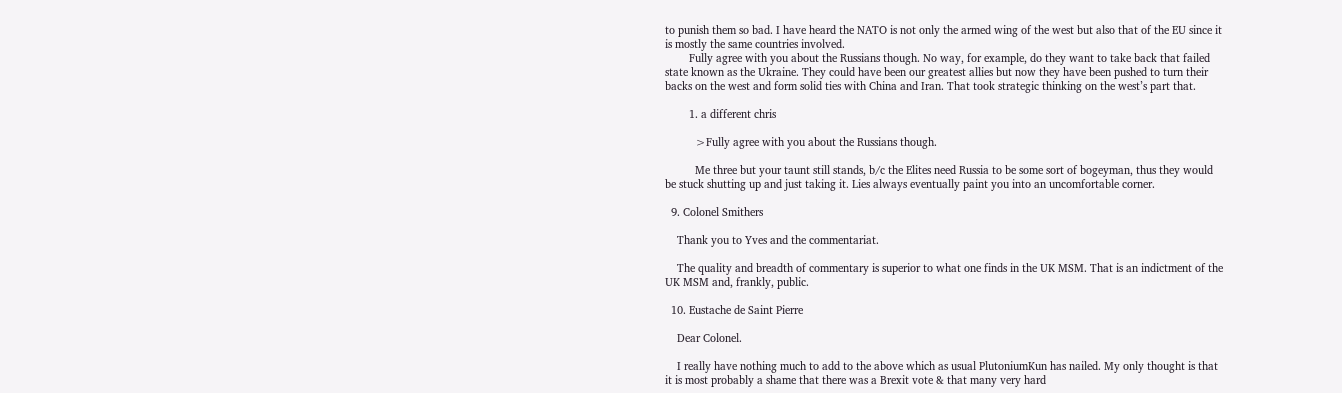to punish them so bad. I have heard the NATO is not only the armed wing of the west but also that of the EU since it is mostly the same countries involved.
        Fully agree with you about the Russians though. No way, for example, do they want to take back that failed state known as the Ukraine. They could have been our greatest allies but now they have been pushed to turn their backs on the west and form solid ties with China and Iran. That took strategic thinking on the west’s part that.

        1. a different chris

          >Fully agree with you about the Russians though.

          Me three but your taunt still stands, b/c the Elites need Russia to be some sort of bogeyman, thus they would be stuck shutting up and just taking it. Lies always eventually paint you into an uncomfortable corner.

  9. Colonel Smithers

    Thank you to Yves and the commentariat.

    The quality and breadth of commentary is superior to what one finds in the UK MSM. That is an indictment of the UK MSM and, frankly, public.

  10. Eustache de Saint Pierre

    Dear Colonel.

    I really have nothing much to add to the above which as usual PlutoniumKun has nailed. My only thought is that it is most probably a shame that there was a Brexit vote & that many very hard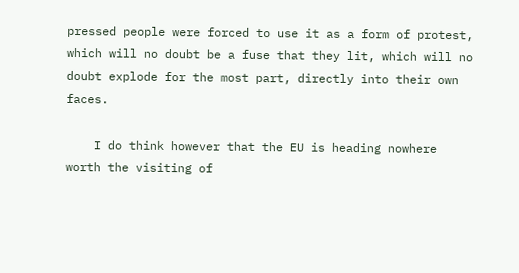pressed people were forced to use it as a form of protest, which will no doubt be a fuse that they lit, which will no doubt explode for the most part, directly into their own faces.

    I do think however that the EU is heading nowhere worth the visiting of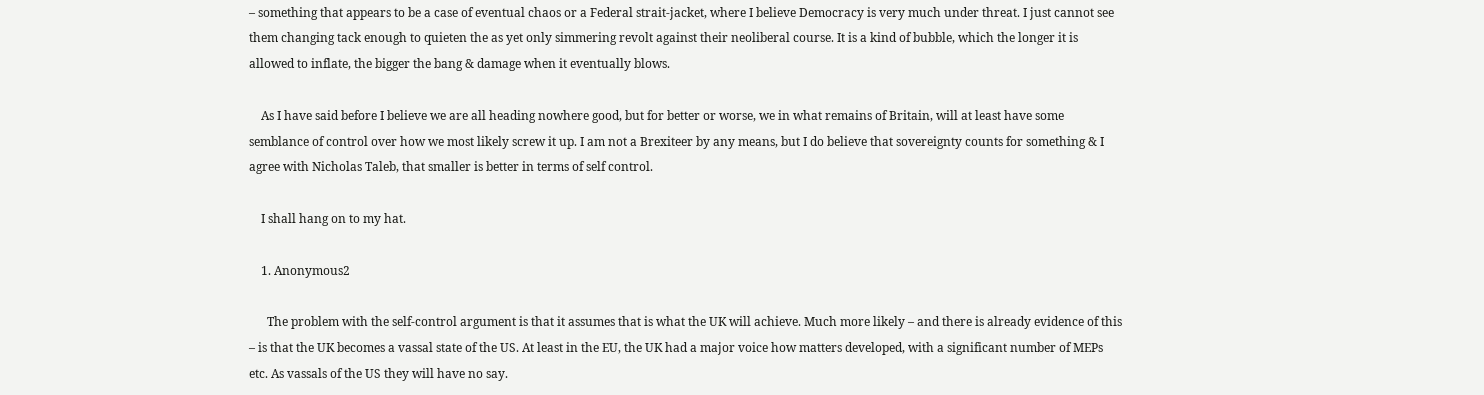– something that appears to be a case of eventual chaos or a Federal strait-jacket, where I believe Democracy is very much under threat. I just cannot see them changing tack enough to quieten the as yet only simmering revolt against their neoliberal course. It is a kind of bubble, which the longer it is allowed to inflate, the bigger the bang & damage when it eventually blows.

    As I have said before I believe we are all heading nowhere good, but for better or worse, we in what remains of Britain, will at least have some semblance of control over how we most likely screw it up. I am not a Brexiteer by any means, but I do believe that sovereignty counts for something & I agree with Nicholas Taleb, that smaller is better in terms of self control.

    I shall hang on to my hat.

    1. Anonymous2

      The problem with the self-control argument is that it assumes that is what the UK will achieve. Much more likely – and there is already evidence of this – is that the UK becomes a vassal state of the US. At least in the EU, the UK had a major voice how matters developed, with a significant number of MEPs etc. As vassals of the US they will have no say.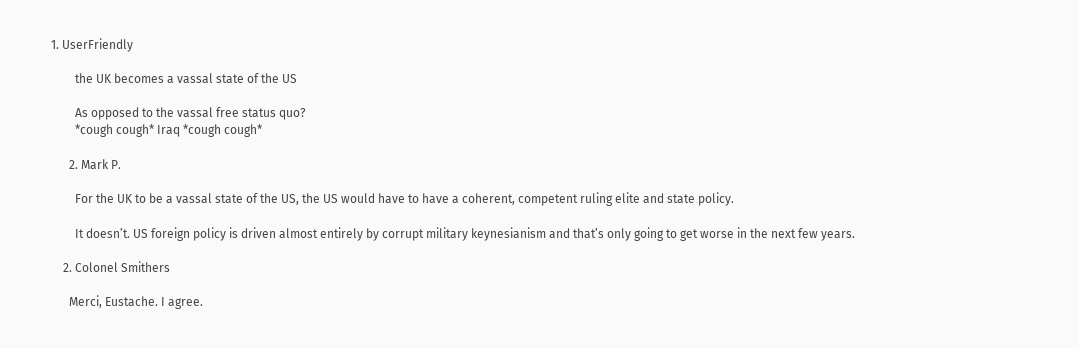1. UserFriendly

        the UK becomes a vassal state of the US

        As opposed to the vassal free status quo?
        *cough cough* Iraq *cough cough*

      2. Mark P.

        For the UK to be a vassal state of the US, the US would have to have a coherent, competent ruling elite and state policy.

        It doesn’t. US foreign policy is driven almost entirely by corrupt military keynesianism and that’s only going to get worse in the next few years.

    2. Colonel Smithers

      Merci, Eustache. I agree.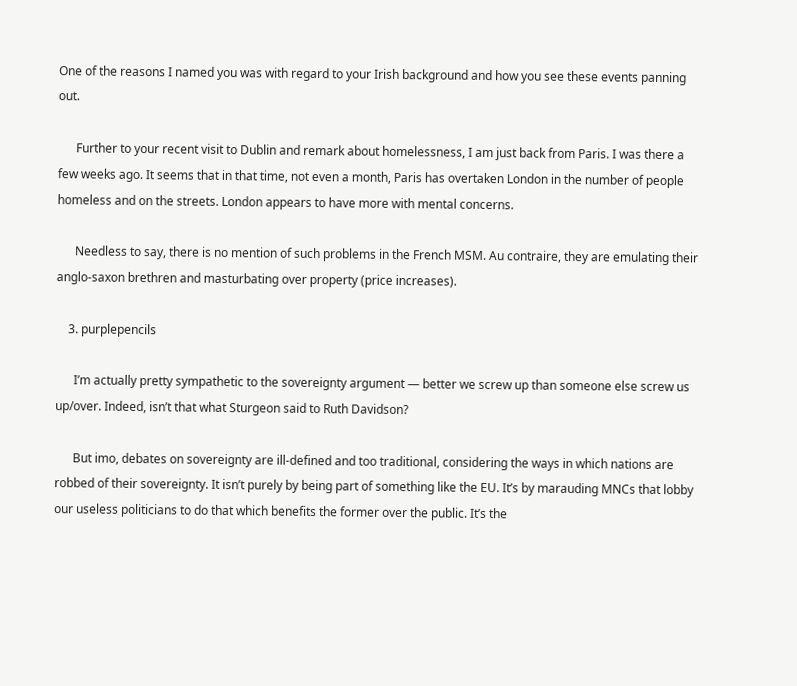One of the reasons I named you was with regard to your Irish background and how you see these events panning out.

      Further to your recent visit to Dublin and remark about homelessness, I am just back from Paris. I was there a few weeks ago. It seems that in that time, not even a month, Paris has overtaken London in the number of people homeless and on the streets. London appears to have more with mental concerns.

      Needless to say, there is no mention of such problems in the French MSM. Au contraire, they are emulating their anglo-saxon brethren and masturbating over property (price increases).

    3. purplepencils

      I’m actually pretty sympathetic to the sovereignty argument — better we screw up than someone else screw us up/over. Indeed, isn’t that what Sturgeon said to Ruth Davidson?

      But imo, debates on sovereignty are ill-defined and too traditional, considering the ways in which nations are robbed of their sovereignty. It isn’t purely by being part of something like the EU. It’s by marauding MNCs that lobby our useless politicians to do that which benefits the former over the public. It’s the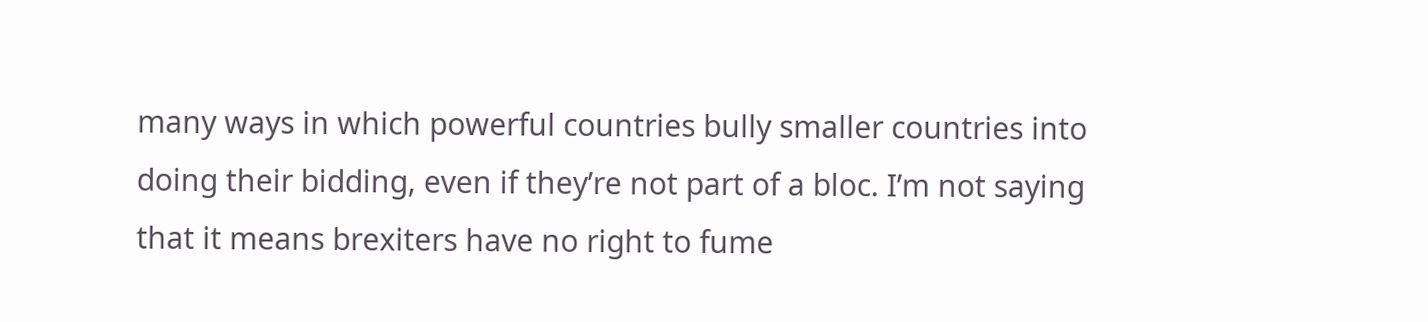many ways in which powerful countries bully smaller countries into doing their bidding, even if they’re not part of a bloc. I’m not saying that it means brexiters have no right to fume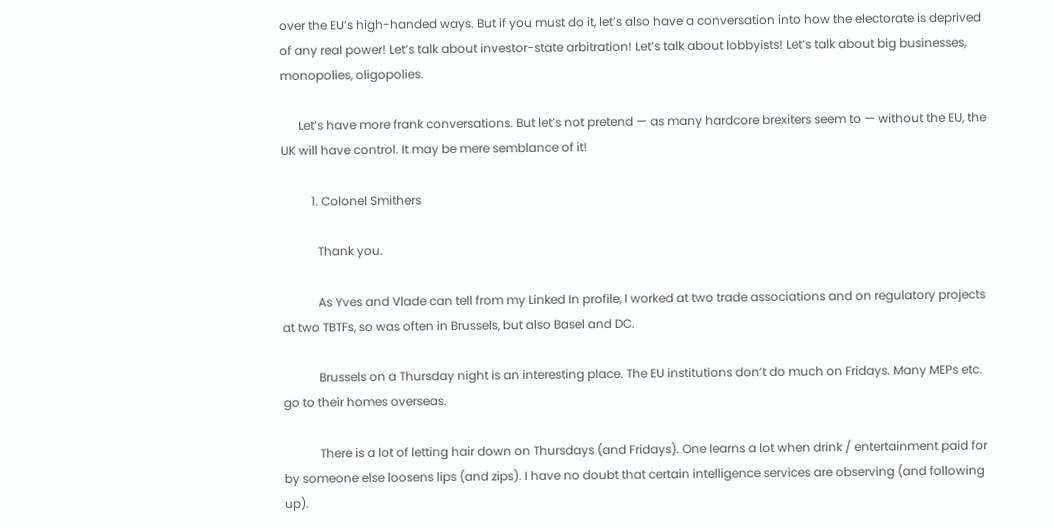over the EU’s high-handed ways. But if you must do it, let’s also have a conversation into how the electorate is deprived of any real power! Let’s talk about investor-state arbitration! Let’s talk about lobbyists! Let’s talk about big businesses, monopolies, oligopolies.

      Let’s have more frank conversations. But let’s not pretend — as many hardcore brexiters seem to — without the EU, the UK will have control. It may be mere semblance of it!

          1. Colonel Smithers

            Thank you.

            As Yves and Vlade can tell from my Linked In profile, I worked at two trade associations and on regulatory projects at two TBTFs, so was often in Brussels, but also Basel and DC.

            Brussels on a Thursday night is an interesting place. The EU institutions don’t do much on Fridays. Many MEPs etc. go to their homes overseas.

            There is a lot of letting hair down on Thursdays (and Fridays). One learns a lot when drink / entertainment paid for by someone else loosens lips (and zips). I have no doubt that certain intelligence services are observing (and following up).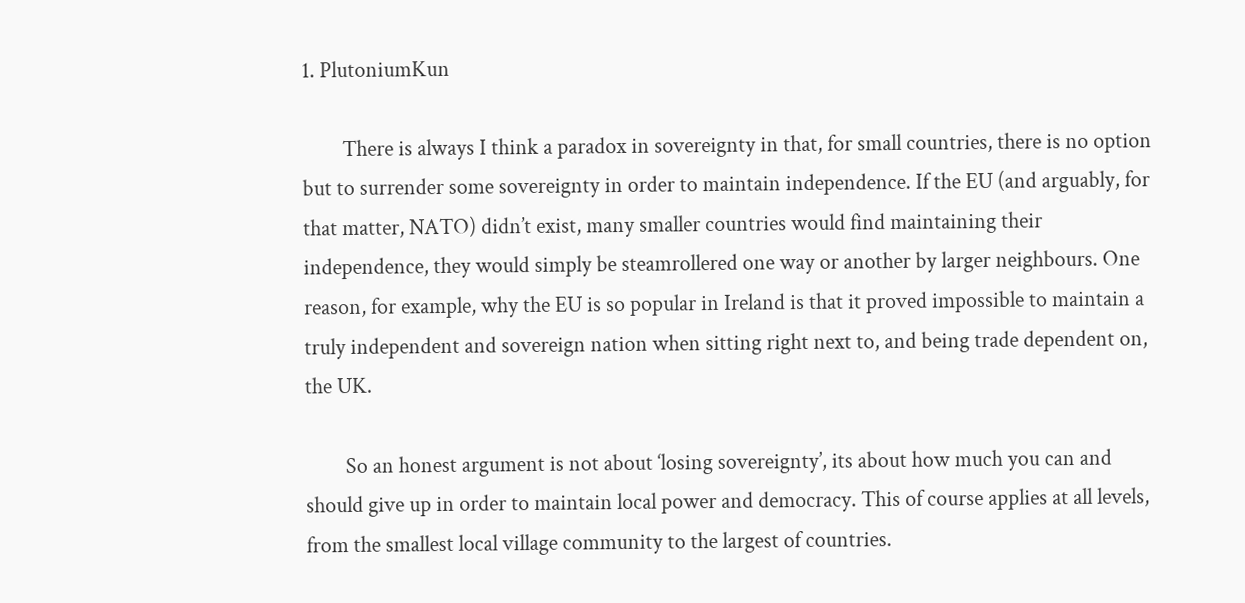1. PlutoniumKun

        There is always I think a paradox in sovereignty in that, for small countries, there is no option but to surrender some sovereignty in order to maintain independence. If the EU (and arguably, for that matter, NATO) didn’t exist, many smaller countries would find maintaining their independence, they would simply be steamrollered one way or another by larger neighbours. One reason, for example, why the EU is so popular in Ireland is that it proved impossible to maintain a truly independent and sovereign nation when sitting right next to, and being trade dependent on, the UK.

        So an honest argument is not about ‘losing sovereignty’, its about how much you can and should give up in order to maintain local power and democracy. This of course applies at all levels, from the smallest local village community to the largest of countries.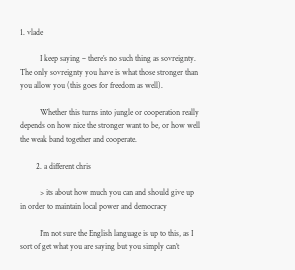1. vlade

          I keep saying – there’s no such thing as sovreignty. The only sovreignty you have is what those stronger than you allow you (this goes for freedom as well).

          Whether this turns into jungle or cooperation really depends on how nice the stronger want to be, or how well the weak band together and cooperate.

        2. a different chris

          > its about how much you can and should give up in order to maintain local power and democracy

          I’m not sure the English language is up to this, as I sort of get what you are saying but you simply can’t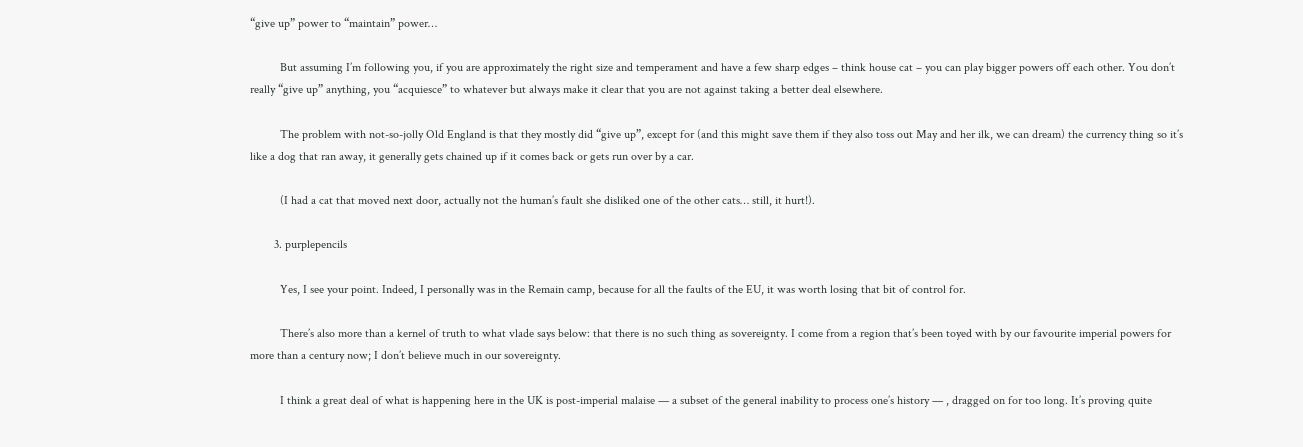“give up” power to “maintain” power…

          But assuming I’m following you, if you are approximately the right size and temperament and have a few sharp edges – think house cat – you can play bigger powers off each other. You don’t really “give up” anything, you “acquiesce” to whatever but always make it clear that you are not against taking a better deal elsewhere.

          The problem with not-so-jolly Old England is that they mostly did “give up”, except for (and this might save them if they also toss out May and her ilk, we can dream) the currency thing so it’s like a dog that ran away, it generally gets chained up if it comes back or gets run over by a car.

          (I had a cat that moved next door, actually not the human’s fault she disliked one of the other cats… still, it hurt!).

        3. purplepencils

          Yes, I see your point. Indeed, I personally was in the Remain camp, because for all the faults of the EU, it was worth losing that bit of control for.

          There’s also more than a kernel of truth to what vlade says below: that there is no such thing as sovereignty. I come from a region that’s been toyed with by our favourite imperial powers for more than a century now; I don’t believe much in our sovereignty.

          I think a great deal of what is happening here in the UK is post-imperial malaise — a subset of the general inability to process one’s history — , dragged on for too long. It’s proving quite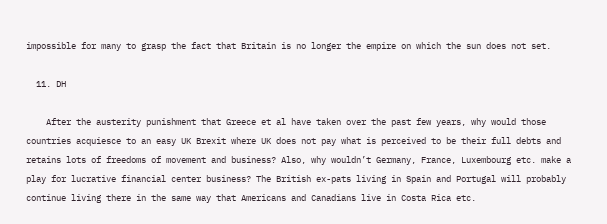impossible for many to grasp the fact that Britain is no longer the empire on which the sun does not set.

  11. DH

    After the austerity punishment that Greece et al have taken over the past few years, why would those countries acquiesce to an easy UK Brexit where UK does not pay what is perceived to be their full debts and retains lots of freedoms of movement and business? Also, why wouldn’t Germany, France, Luxembourg etc. make a play for lucrative financial center business? The British ex-pats living in Spain and Portugal will probably continue living there in the same way that Americans and Canadians live in Costa Rica etc.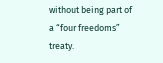without being part of a “four freedoms” treaty.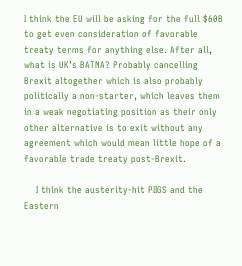I think the EU will be asking for the full $60B to get even consideration of favorable treaty terms for anything else. After all, what is UK’s BATNA? Probably cancelling Brexit altogether which is also probably politically a non-starter, which leaves them in a weak negotiating position as their only other alternative is to exit without any agreement which would mean little hope of a favorable trade treaty post-Brexit.

    I think the austerity-hit PIIGS and the Eastern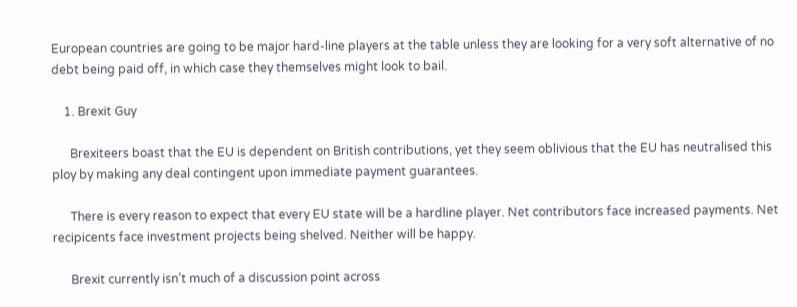European countries are going to be major hard-line players at the table unless they are looking for a very soft alternative of no debt being paid off, in which case they themselves might look to bail.

    1. Brexit Guy

      Brexiteers boast that the EU is dependent on British contributions, yet they seem oblivious that the EU has neutralised this ploy by making any deal contingent upon immediate payment guarantees.

      There is every reason to expect that every EU state will be a hardline player. Net contributors face increased payments. Net recipicents face investment projects being shelved. Neither will be happy.

      Brexit currently isn’t much of a discussion point across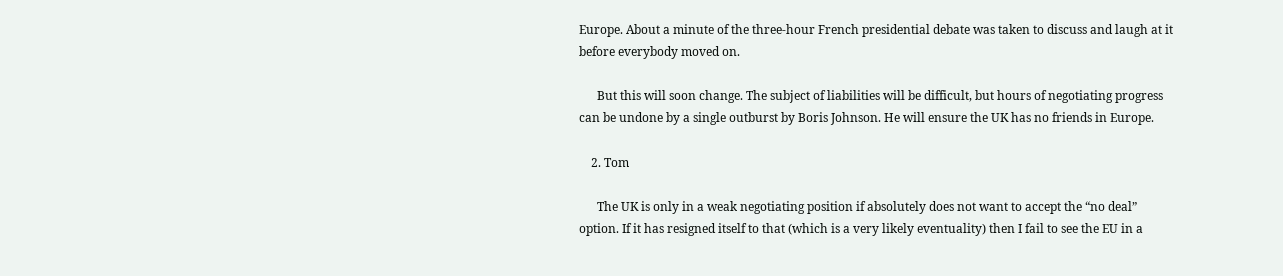Europe. About a minute of the three-hour French presidential debate was taken to discuss and laugh at it before everybody moved on.

      But this will soon change. The subject of liabilities will be difficult, but hours of negotiating progress can be undone by a single outburst by Boris Johnson. He will ensure the UK has no friends in Europe.

    2. Tom

      The UK is only in a weak negotiating position if absolutely does not want to accept the “no deal” option. If it has resigned itself to that (which is a very likely eventuality) then I fail to see the EU in a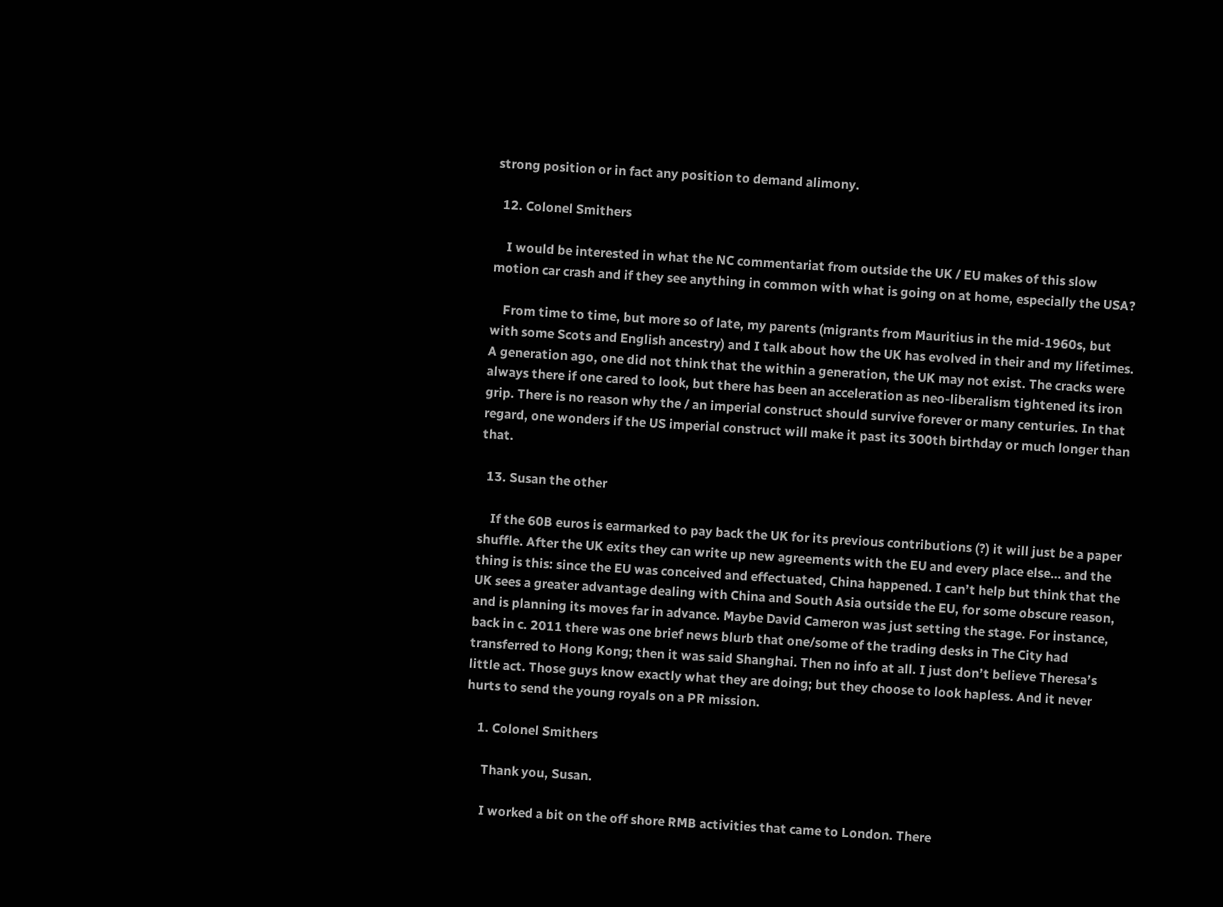strong position or in fact any position to demand alimony.

  12. Colonel Smithers

    I would be interested in what the NC commentariat from outside the UK / EU makes of this slow motion car crash and if they see anything in common with what is going on at home, especially the USA?

    From time to time, but more so of late, my parents (migrants from Mauritius in the mid-1960s, but with some Scots and English ancestry) and I talk about how the UK has evolved in their and my lifetimes. A generation ago, one did not think that the within a generation, the UK may not exist. The cracks were always there if one cared to look, but there has been an acceleration as neo-liberalism tightened its iron grip. There is no reason why the / an imperial construct should survive forever or many centuries. In that regard, one wonders if the US imperial construct will make it past its 300th birthday or much longer than that.

  13. Susan the other

    If the 60B euros is earmarked to pay back the UK for its previous contributions (?) it will just be a paper shuffle. After the UK exits they can write up new agreements with the EU and every place else… and the thing is this: since the EU was conceived and effectuated, China happened. I can’t help but think that the UK sees a greater advantage dealing with China and South Asia outside the EU, for some obscure reason, and is planning its moves far in advance. Maybe David Cameron was just setting the stage. For instance, back in c. 2011 there was one brief news blurb that one/some of the trading desks in The City had transferred to Hong Kong; then it was said Shanghai. Then no info at all. I just don’t believe Theresa’s little act. Those guys know exactly what they are doing; but they choose to look hapless. And it never hurts to send the young royals on a PR mission.

    1. Colonel Smithers

      Thank you, Susan.

      I worked a bit on the off shore RMB activities that came to London. There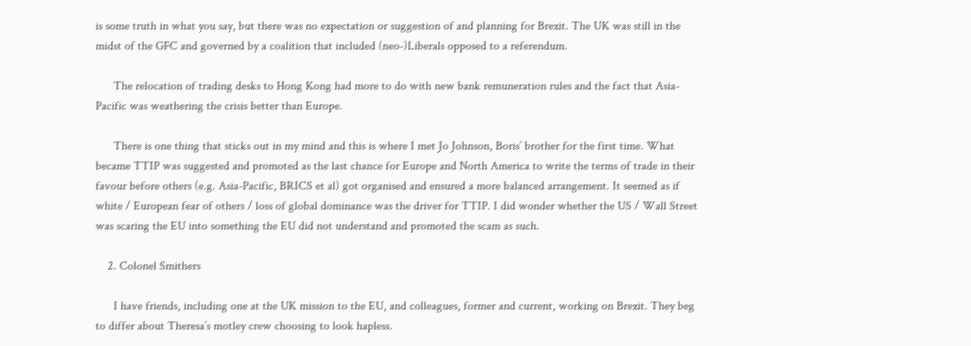is some truth in what you say, but there was no expectation or suggestion of and planning for Brexit. The UK was still in the midst of the GFC and governed by a coalition that included (neo-)Liberals opposed to a referendum.

      The relocation of trading desks to Hong Kong had more to do with new bank remuneration rules and the fact that Asia-Pacific was weathering the crisis better than Europe.

      There is one thing that sticks out in my mind and this is where I met Jo Johnson, Boris’ brother for the first time. What became TTIP was suggested and promoted as the last chance for Europe and North America to write the terms of trade in their favour before others (e.g. Asia-Pacific, BRICS et al) got organised and ensured a more balanced arrangement. It seemed as if white / European fear of others / loss of global dominance was the driver for TTIP. I did wonder whether the US / Wall Street was scaring the EU into something the EU did not understand and promoted the scam as such.

    2. Colonel Smithers

      I have friends, including one at the UK mission to the EU, and colleagues, former and current, working on Brexit. They beg to differ about Theresa’s motley crew choosing to look hapless.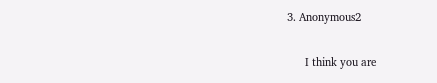3. Anonymous2

      I think you are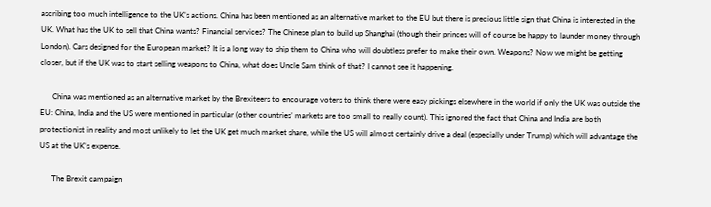ascribing too much intelligence to the UK’s actions. China has been mentioned as an alternative market to the EU but there is precious little sign that China is interested in the UK. What has the UK to sell that China wants? Financial services? The Chinese plan to build up Shanghai (though their princes will of course be happy to launder money through London). Cars designed for the European market? It is a long way to ship them to China who will doubtless prefer to make their own. Weapons? Now we might be getting closer, but if the UK was to start selling weapons to China, what does Uncle Sam think of that? I cannot see it happening.

      China was mentioned as an alternative market by the Brexiteers to encourage voters to think there were easy pickings elsewhere in the world if only the UK was outside the EU: China, India and the US were mentioned in particular (other countries’ markets are too small to really count). This ignored the fact that China and India are both protectionist in reality and most unlikely to let the UK get much market share, while the US will almost certainly drive a deal (especially under Trump) which will advantage the US at the UK’s expense.

      The Brexit campaign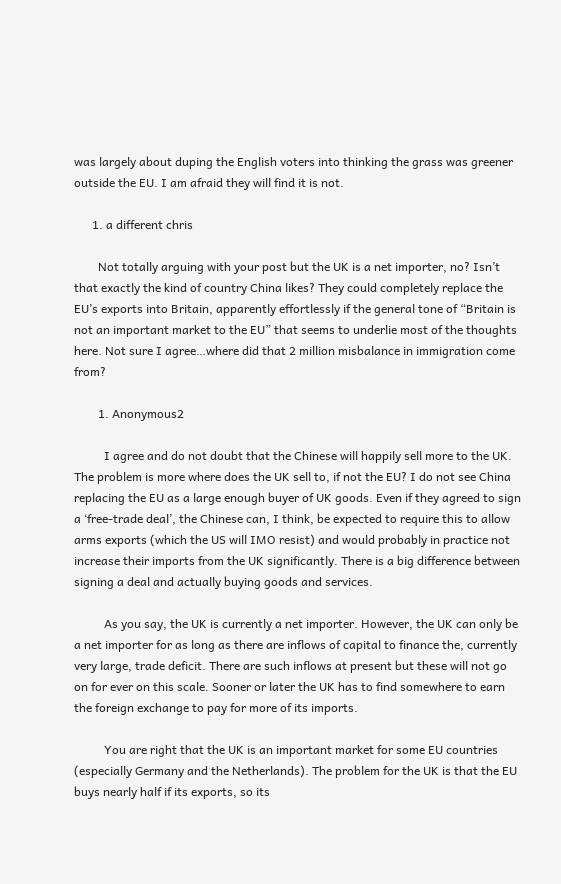was largely about duping the English voters into thinking the grass was greener outside the EU. I am afraid they will find it is not.

      1. a different chris

        Not totally arguing with your post but the UK is a net importer, no? Isn’t that exactly the kind of country China likes? They could completely replace the EU’s exports into Britain, apparently effortlessly if the general tone of “Britain is not an important market to the EU” that seems to underlie most of the thoughts here. Not sure I agree…where did that 2 million misbalance in immigration come from?

        1. Anonymous2

          I agree and do not doubt that the Chinese will happily sell more to the UK. The problem is more where does the UK sell to, if not the EU? I do not see China replacing the EU as a large enough buyer of UK goods. Even if they agreed to sign a ‘free-trade deal’, the Chinese can, I think, be expected to require this to allow arms exports (which the US will IMO resist) and would probably in practice not increase their imports from the UK significantly. There is a big difference between signing a deal and actually buying goods and services.

          As you say, the UK is currently a net importer. However, the UK can only be a net importer for as long as there are inflows of capital to finance the, currently very large, trade deficit. There are such inflows at present but these will not go on for ever on this scale. Sooner or later the UK has to find somewhere to earn the foreign exchange to pay for more of its imports.

          You are right that the UK is an important market for some EU countries (especially Germany and the Netherlands). The problem for the UK is that the EU buys nearly half if its exports, so its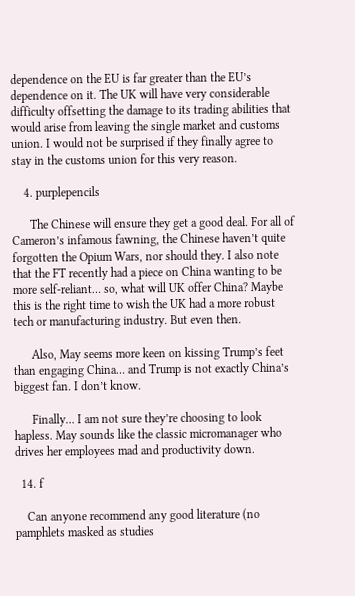dependence on the EU is far greater than the EU’s dependence on it. The UK will have very considerable difficulty offsetting the damage to its trading abilities that would arise from leaving the single market and customs union. I would not be surprised if they finally agree to stay in the customs union for this very reason.

    4. purplepencils

      The Chinese will ensure they get a good deal. For all of Cameron’s infamous fawning, the Chinese haven’t quite forgotten the Opium Wars, nor should they. I also note that the FT recently had a piece on China wanting to be more self-reliant… so, what will UK offer China? Maybe this is the right time to wish the UK had a more robust tech or manufacturing industry. But even then.

      Also, May seems more keen on kissing Trump’s feet than engaging China… and Trump is not exactly China’s biggest fan. I don’t know.

      Finally… I am not sure they’re choosing to look hapless. May sounds like the classic micromanager who drives her employees mad and productivity down.

  14. f

    Can anyone recommend any good literature (no pamphlets masked as studies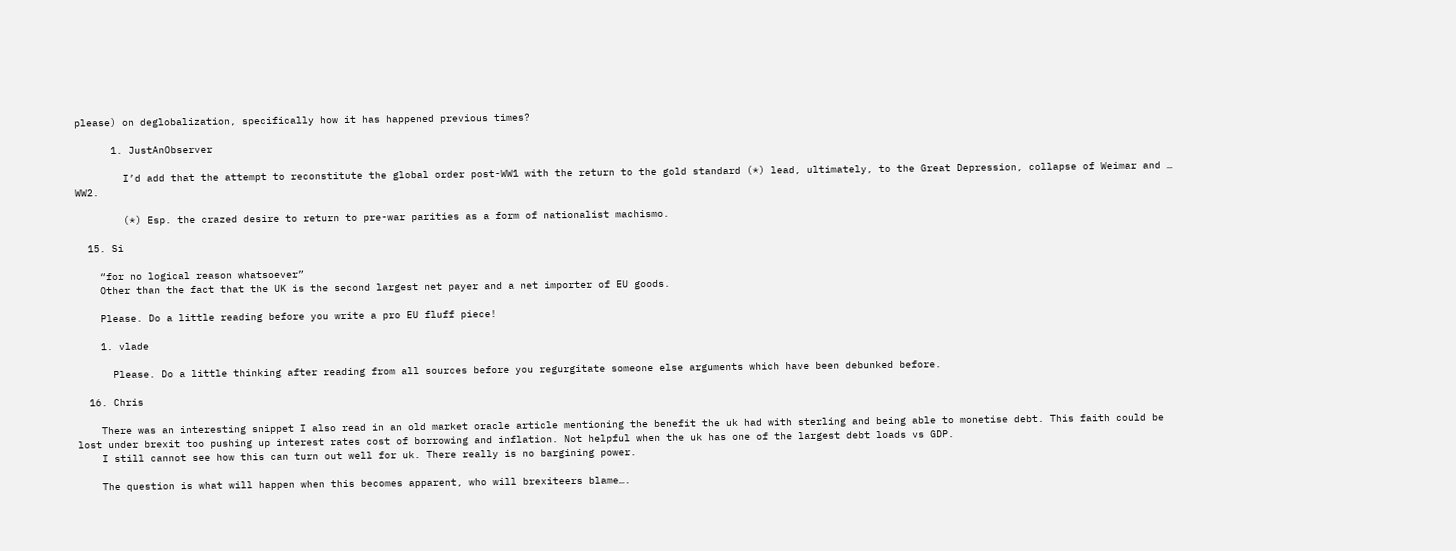please) on deglobalization, specifically how it has happened previous times?

      1. JustAnObserver

        I’d add that the attempt to reconstitute the global order post-WW1 with the return to the gold standard (*) lead, ultimately, to the Great Depression, collapse of Weimar and … WW2.

        (*) Esp. the crazed desire to return to pre-war parities as a form of nationalist machismo.

  15. Si

    “for no logical reason whatsoever”
    Other than the fact that the UK is the second largest net payer and a net importer of EU goods.

    Please. Do a little reading before you write a pro EU fluff piece!

    1. vlade

      Please. Do a little thinking after reading from all sources before you regurgitate someone else arguments which have been debunked before.

  16. Chris

    There was an interesting snippet I also read in an old market oracle article mentioning the benefit the uk had with sterling and being able to monetise debt. This faith could be lost under brexit too pushing up interest rates cost of borrowing and inflation. Not helpful when the uk has one of the largest debt loads vs GDP.
    I still cannot see how this can turn out well for uk. There really is no bargining power.

    The question is what will happen when this becomes apparent, who will brexiteers blame….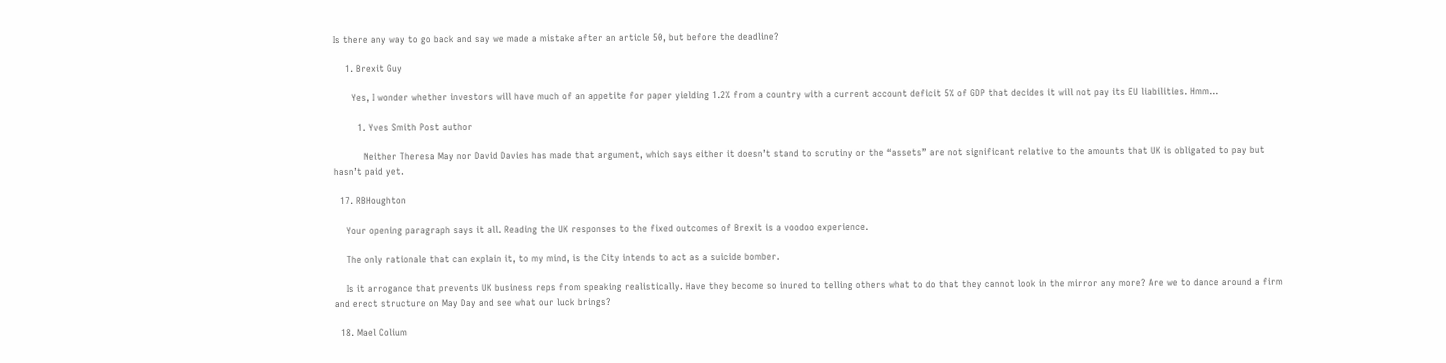Is there any way to go back and say we made a mistake after an article 50, but before the deadline?

    1. Brexit Guy

      Yes, I wonder whether investors will have much of an appetite for paper yielding 1.2% from a country with a current account deficit 5% of GDP that decides it will not pay its EU liabilities. Hmm…

        1. Yves Smith Post author

          Neither Theresa May nor David Davies has made that argument, which says either it doesn’t stand to scrutiny or the “assets” are not significant relative to the amounts that UK is obligated to pay but hasn’t paid yet.

  17. RBHoughton

    Your opening paragraph says it all. Reading the UK responses to the fixed outcomes of Brexit is a voodoo experience.

    The only rationale that can explain it, to my mind, is the City intends to act as a suicide bomber.

    Is it arrogance that prevents UK business reps from speaking realistically. Have they become so inured to telling others what to do that they cannot look in the mirror any more? Are we to dance around a firm and erect structure on May Day and see what our luck brings?

  18. Mael Colium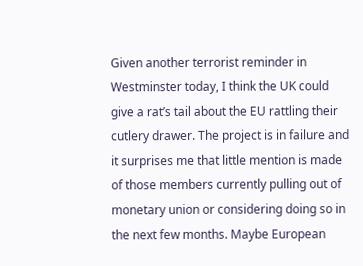Given another terrorist reminder in Westminster today, I think the UK could give a rat’s tail about the EU rattling their cutlery drawer. The project is in failure and it surprises me that little mention is made of those members currently pulling out of monetary union or considering doing so in the next few months. Maybe European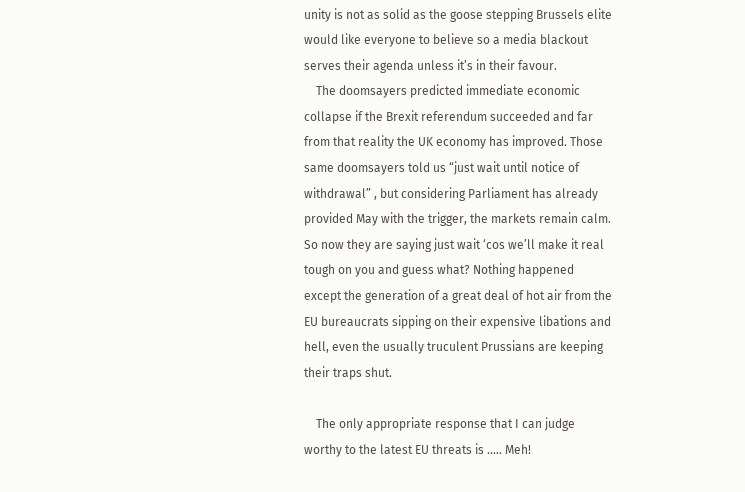unity is not as solid as the goose stepping Brussels elite would like everyone to believe so a media blackout serves their agenda unless it’s in their favour.
    The doomsayers predicted immediate economic collapse if the Brexit referendum succeeded and far from that reality the UK economy has improved. Those same doomsayers told us “just wait until notice of withdrawal” , but considering Parliament has already provided May with the trigger, the markets remain calm. So now they are saying just wait ‘cos we’ll make it real tough on you and guess what? Nothing happened except the generation of a great deal of hot air from the EU bureaucrats sipping on their expensive libations and hell, even the usually truculent Prussians are keeping their traps shut.

    The only appropriate response that I can judge worthy to the latest EU threats is ….. Meh!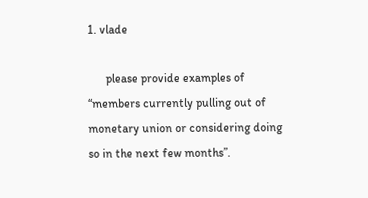1. vlade

      please provide examples of “members currently pulling out of monetary union or considering doing so in the next few months”.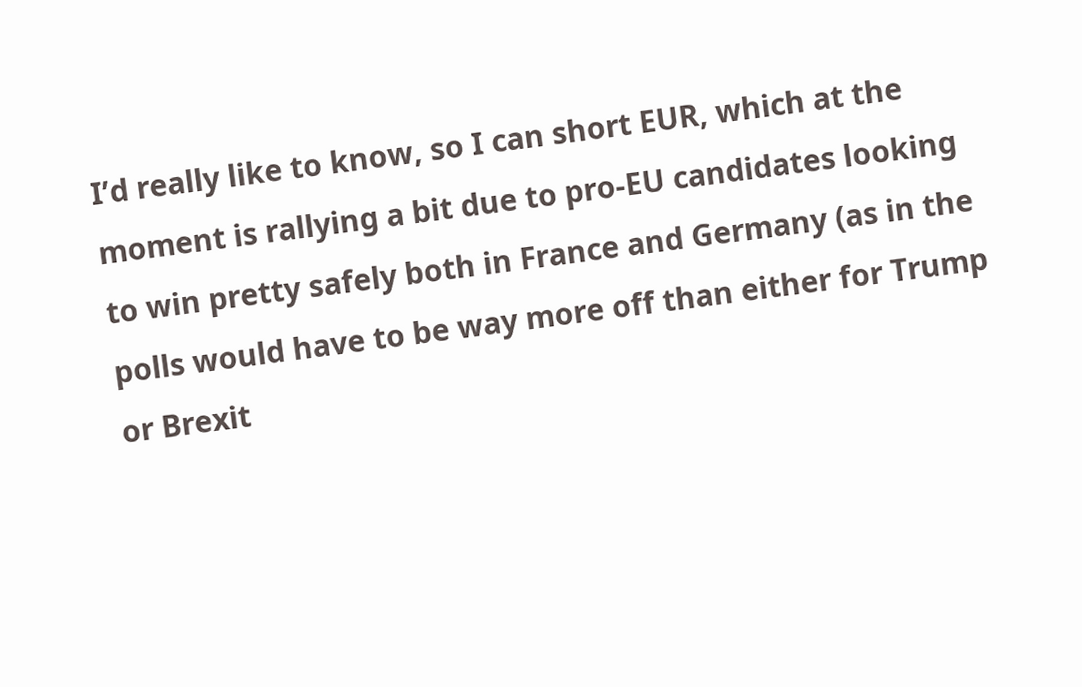I’d really like to know, so I can short EUR, which at the moment is rallying a bit due to pro-EU candidates looking to win pretty safely both in France and Germany (as in the polls would have to be way more off than either for Trump or Brexit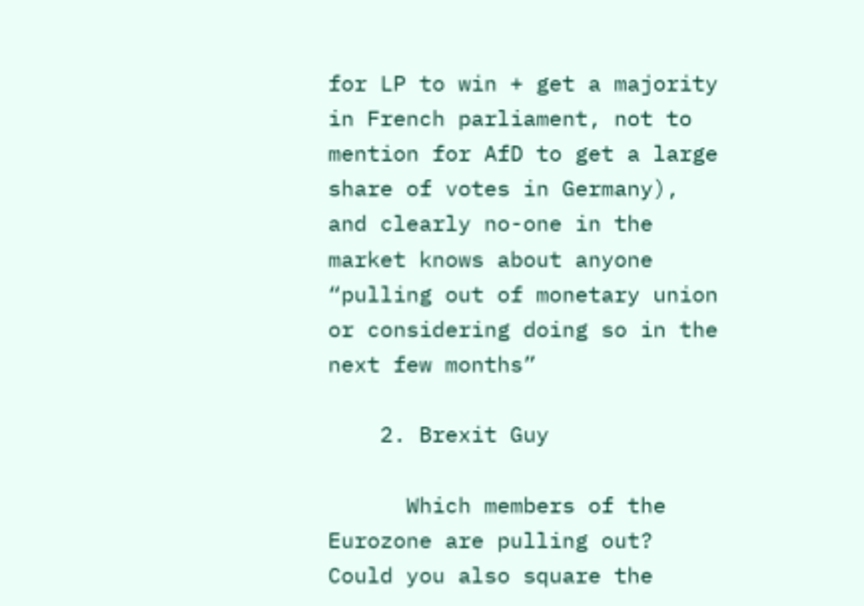for LP to win + get a majority in French parliament, not to mention for AfD to get a large share of votes in Germany), and clearly no-one in the market knows about anyone “pulling out of monetary union or considering doing so in the next few months”

    2. Brexit Guy

      Which members of the Eurozone are pulling out? Could you also square the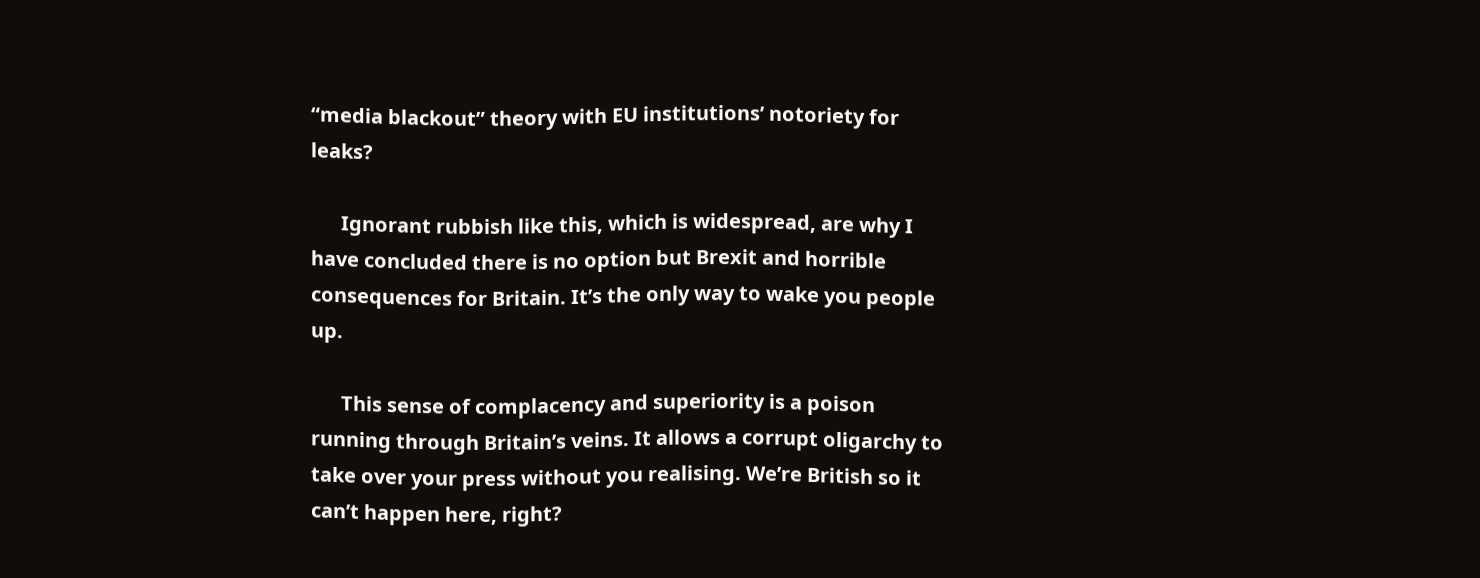“media blackout” theory with EU institutions’ notoriety for leaks?

      Ignorant rubbish like this, which is widespread, are why I have concluded there is no option but Brexit and horrible consequences for Britain. It’s the only way to wake you people up.

      This sense of complacency and superiority is a poison running through Britain’s veins. It allows a corrupt oligarchy to take over your press without you realising. We’re British so it can’t happen here, right?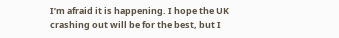I’m afraid it is happening. I hope the UK crashing out will be for the best, but I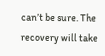can’t be sure. The recovery will take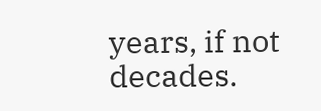years, if not decades.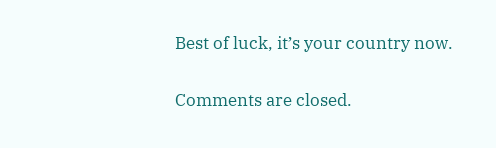Best of luck, it’s your country now.

Comments are closed.